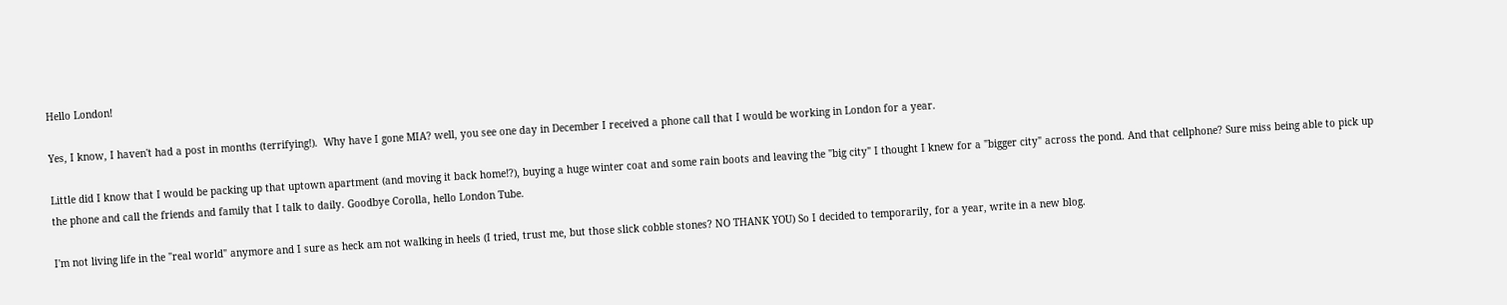Hello London!

Yes, I know, I haven't had a post in months (terrifying!).  Why have I gone MIA? well, you see one day in December I received a phone call that I would be working in London for a year.

Little did I know that I would be packing up that uptown apartment (and moving it back home!?), buying a huge winter coat and some rain boots and leaving the "big city" I thought I knew for a "bigger city" across the pond. And that cellphone? Sure miss being able to pick up the phone and call the friends and family that I talk to daily. Goodbye Corolla, hello London Tube.

I'm not living life in the "real world" anymore and I sure as heck am not walking in heels (I tried, trust me, but those slick cobble stones? NO THANK YOU) So I decided to temporarily, for a year, write in a new blog.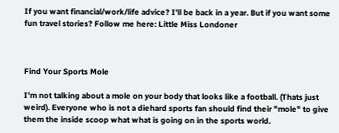If you want financial/work/life advice? I'll be back in a year. But if you want some fun travel stories? Follow me here: Little Miss Londoner



Find Your Sports Mole

I'm not talking about a mole on your body that looks like a football. (Thats just weird). Everyone who is not a diehard sports fan should find their "mole" to give them the inside scoop what what is going on in the sports world.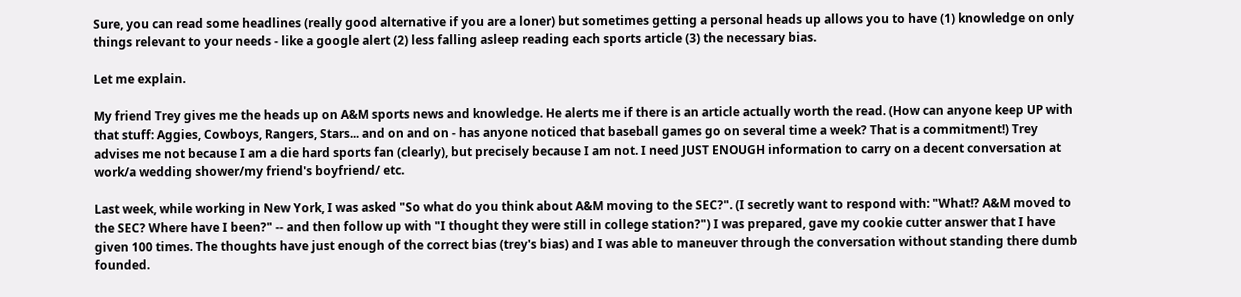Sure, you can read some headlines (really good alternative if you are a loner) but sometimes getting a personal heads up allows you to have (1) knowledge on only things relevant to your needs - like a google alert (2) less falling asleep reading each sports article (3) the necessary bias.

Let me explain.

My friend Trey gives me the heads up on A&M sports news and knowledge. He alerts me if there is an article actually worth the read. (How can anyone keep UP with that stuff: Aggies, Cowboys, Rangers, Stars... and on and on - has anyone noticed that baseball games go on several time a week? That is a commitment!) Trey advises me not because I am a die hard sports fan (clearly), but precisely because I am not. I need JUST ENOUGH information to carry on a decent conversation at work/a wedding shower/my friend's boyfriend/ etc.

Last week, while working in New York, I was asked "So what do you think about A&M moving to the SEC?". (I secretly want to respond with: "What!? A&M moved to the SEC? Where have I been?" -- and then follow up with "I thought they were still in college station?") I was prepared, gave my cookie cutter answer that I have given 100 times. The thoughts have just enough of the correct bias (trey's bias) and I was able to maneuver through the conversation without standing there dumb founded.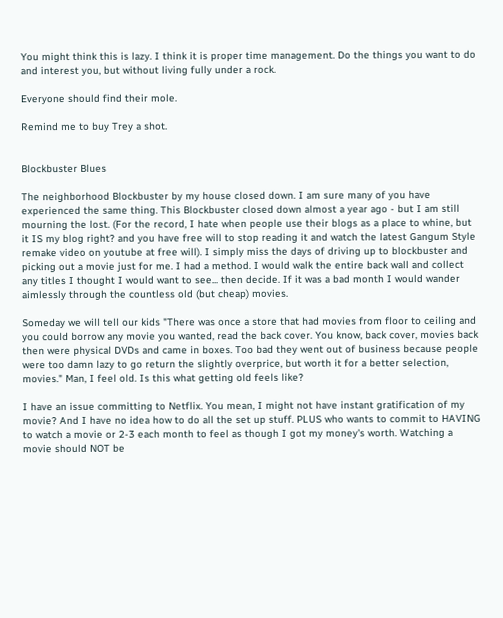You might think this is lazy. I think it is proper time management. Do the things you want to do and interest you, but without living fully under a rock.

Everyone should find their mole.

Remind me to buy Trey a shot.


Blockbuster Blues

The neighborhood Blockbuster by my house closed down. I am sure many of you have experienced the same thing. This Blockbuster closed down almost a year ago - but I am still mourning the lost. (For the record, I hate when people use their blogs as a place to whine, but it IS my blog right? and you have free will to stop reading it and watch the latest Gangum Style remake video on youtube at free will). I simply miss the days of driving up to blockbuster and picking out a movie just for me. I had a method. I would walk the entire back wall and collect any titles I thought I would want to see... then decide. If it was a bad month I would wander aimlessly through the countless old (but cheap) movies.

Someday we will tell our kids "There was once a store that had movies from floor to ceiling and you could borrow any movie you wanted, read the back cover. You know, back cover, movies back then were physical DVDs and came in boxes. Too bad they went out of business because people were too damn lazy to go return the slightly overprice, but worth it for a better selection, movies." Man, I feel old. Is this what getting old feels like?

I have an issue committing to Netflix. You mean, I might not have instant gratification of my movie? And I have no idea how to do all the set up stuff. PLUS who wants to commit to HAVING to watch a movie or 2-3 each month to feel as though I got my money's worth. Watching a movie should NOT be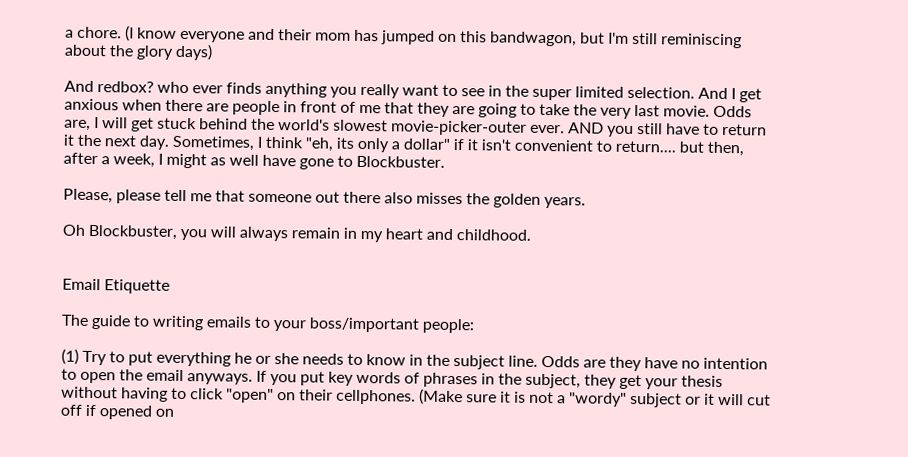a chore. (I know everyone and their mom has jumped on this bandwagon, but I'm still reminiscing about the glory days)

And redbox? who ever finds anything you really want to see in the super limited selection. And I get anxious when there are people in front of me that they are going to take the very last movie. Odds are, I will get stuck behind the world's slowest movie-picker-outer ever. AND you still have to return it the next day. Sometimes, I think "eh, its only a dollar" if it isn't convenient to return.... but then, after a week, I might as well have gone to Blockbuster.

Please, please tell me that someone out there also misses the golden years.

Oh Blockbuster, you will always remain in my heart and childhood.


Email Etiquette

The guide to writing emails to your boss/important people:

(1) Try to put everything he or she needs to know in the subject line. Odds are they have no intention to open the email anyways. If you put key words of phrases in the subject, they get your thesis without having to click "open" on their cellphones. (Make sure it is not a "wordy" subject or it will cut off if opened on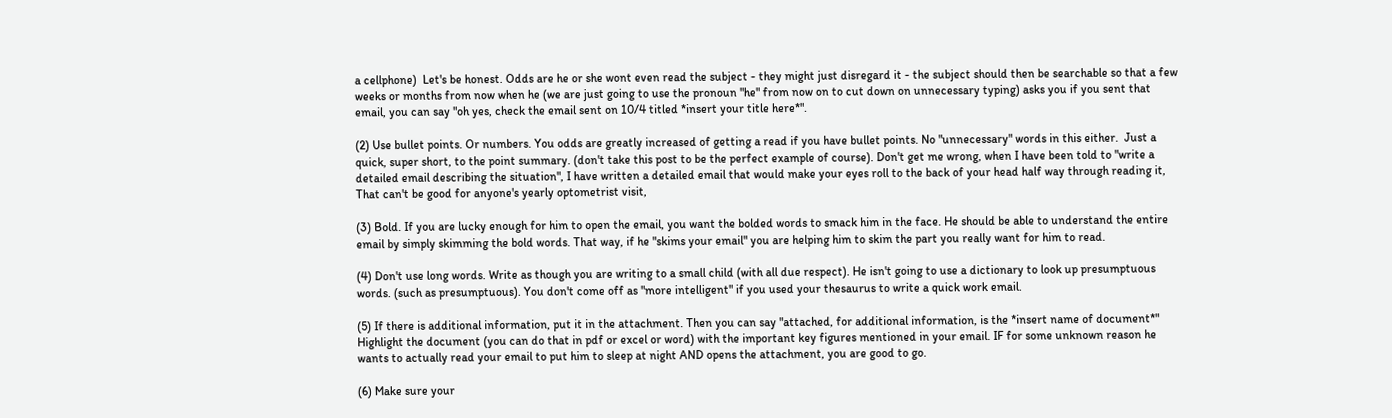a cellphone)  Let's be honest. Odds are he or she wont even read the subject - they might just disregard it - the subject should then be searchable so that a few weeks or months from now when he (we are just going to use the pronoun "he" from now on to cut down on unnecessary typing) asks you if you sent that email, you can say "oh yes, check the email sent on 10/4 titled *insert your title here*".

(2) Use bullet points. Or numbers. You odds are greatly increased of getting a read if you have bullet points. No "unnecessary" words in this either.  Just a quick, super short, to the point summary. (don't take this post to be the perfect example of course). Don't get me wrong, when I have been told to "write a detailed email describing the situation", I have written a detailed email that would make your eyes roll to the back of your head half way through reading it, That can't be good for anyone's yearly optometrist visit,

(3) Bold. If you are lucky enough for him to open the email, you want the bolded words to smack him in the face. He should be able to understand the entire email by simply skimming the bold words. That way, if he "skims your email" you are helping him to skim the part you really want for him to read.

(4) Don't use long words. Write as though you are writing to a small child (with all due respect). He isn't going to use a dictionary to look up presumptuous words. (such as presumptuous). You don't come off as "more intelligent" if you used your thesaurus to write a quick work email.

(5) If there is additional information, put it in the attachment. Then you can say "attached, for additional information, is the *insert name of document*" Highlight the document (you can do that in pdf or excel or word) with the important key figures mentioned in your email. IF for some unknown reason he wants to actually read your email to put him to sleep at night AND opens the attachment, you are good to go.

(6) Make sure your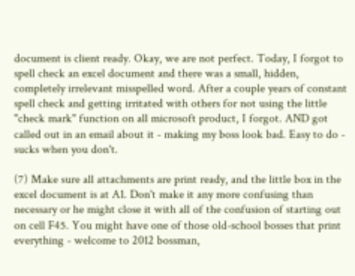document is client ready. Okay, we are not perfect. Today, I forgot to spell check an excel document and there was a small, hidden, completely irrelevant misspelled word. After a couple years of constant spell check and getting irritated with others for not using the little "check mark" function on all microsoft product, I forgot. AND got called out in an email about it - making my boss look bad. Easy to do - sucks when you don't.

(7) Make sure all attachments are print ready, and the little box in the excel document is at A1. Don't make it any more confusing than necessary or he might close it with all of the confusion of starting out on cell F45. You might have one of those old-school bosses that print everything - welcome to 2012 bossman,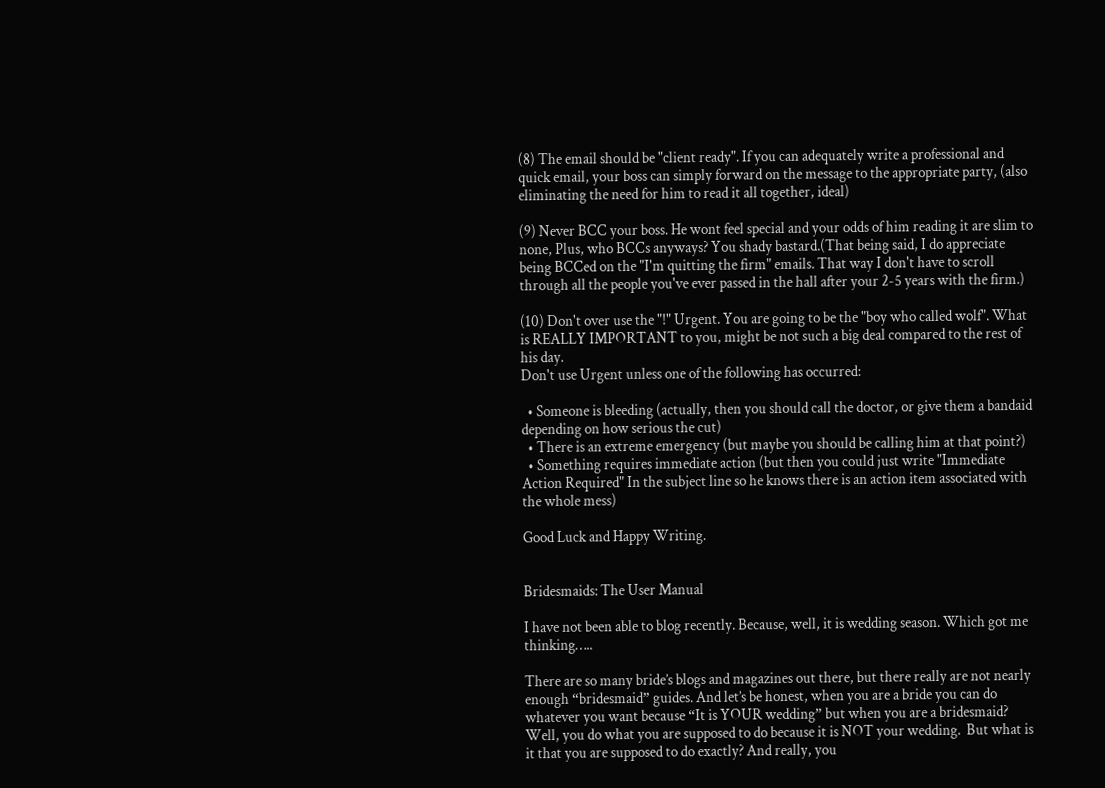(8) The email should be "client ready". If you can adequately write a professional and quick email, your boss can simply forward on the message to the appropriate party, (also eliminating the need for him to read it all together, ideal)

(9) Never BCC your boss. He wont feel special and your odds of him reading it are slim to none, Plus, who BCCs anyways? You shady bastard.(That being said, I do appreciate being BCCed on the "I'm quitting the firm" emails. That way I don't have to scroll through all the people you've ever passed in the hall after your 2-5 years with the firm.)

(10) Don't over use the "!" Urgent. You are going to be the "boy who called wolf". What is REALLY IMPORTANT to you, might be not such a big deal compared to the rest of his day.
Don't use Urgent unless one of the following has occurred:

  • Someone is bleeding (actually, then you should call the doctor, or give them a bandaid depending on how serious the cut)
  • There is an extreme emergency (but maybe you should be calling him at that point?)
  • Something requires immediate action (but then you could just write "Immediate Action Required" In the subject line so he knows there is an action item associated with the whole mess)

Good Luck and Happy Writing.


Bridesmaids: The User Manual

I have not been able to blog recently. Because, well, it is wedding season. Which got me thinking…..

There are so many bride’s blogs and magazines out there, but there really are not nearly enough “bridesmaid” guides. And let’s be honest, when you are a bride you can do whatever you want because “It is YOUR wedding” but when you are a bridesmaid? Well, you do what you are supposed to do because it is NOT your wedding.  But what is it that you are supposed to do exactly? And really, you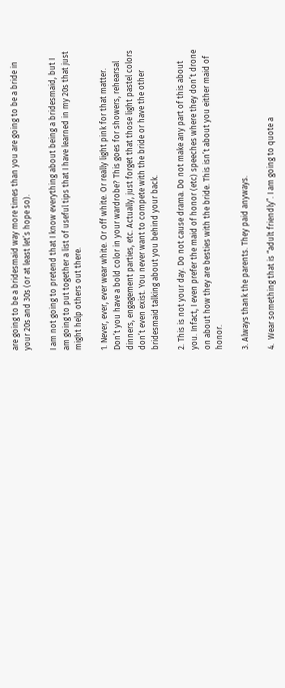are going to be a bridesmaid way more times than you are going to be a bride in your 20s and 30s (or at least let’s hope so).

I am not going to pretend that I know everything about being a bridesmaid, but I am going to put together a list of useful tips that I have learned in my 20s that just might help others out there.

1. Never, ever, ever wear white. Or off white. Or really light pink for that matter. Don’t you have a bold color in your wardrobe? This goes for showers, rehearsal dinners, engagement parties, etc. Actually, just forget that those light pastel colors don’t even exist. You never want to compete with the bride or have the other bridesmaid talking about you behind your back.

2. This is not your day. Do not cause drama. Do not make any part of this about you. Infact, I even prefer the maid of honor (etc) speeches where they don’t drone on about how they are besties with the bride. This isn’t about you either maid of honor.

3. Always thank the parents. They paid anyways.

4.  Wear something that is “adult friendly”. I am going to quote a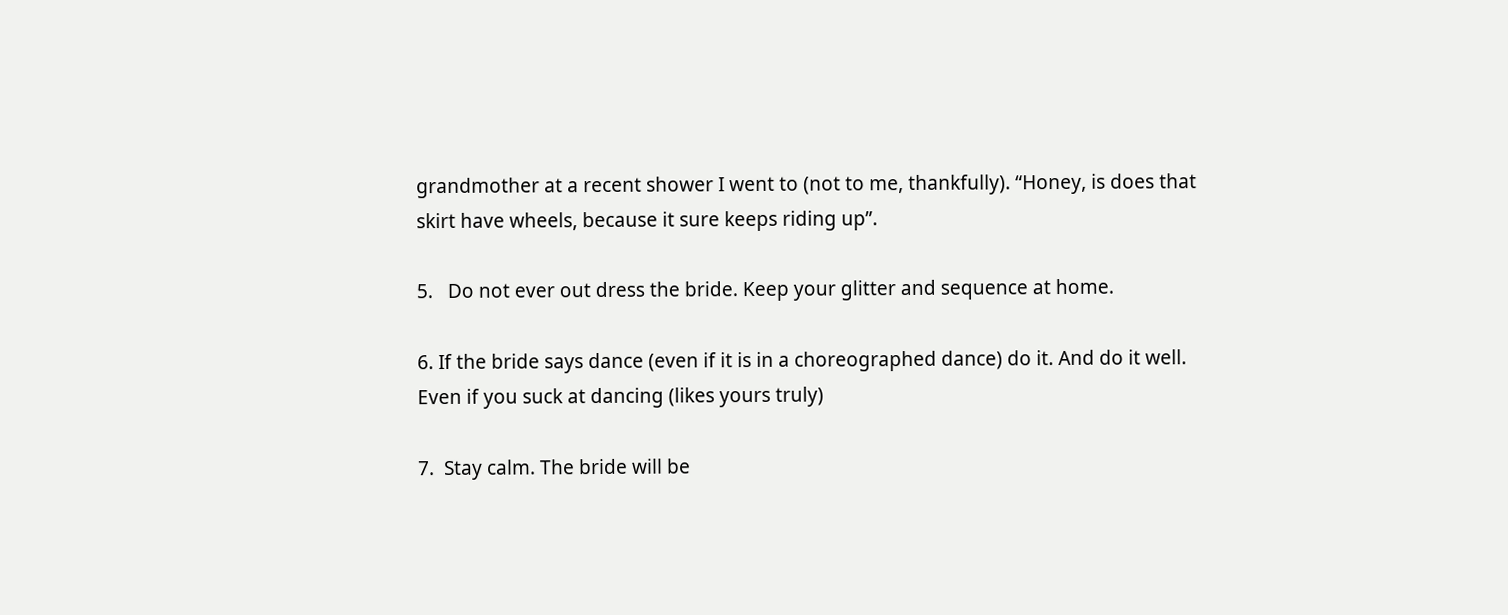grandmother at a recent shower I went to (not to me, thankfully). “Honey, is does that skirt have wheels, because it sure keeps riding up”.

5.   Do not ever out dress the bride. Keep your glitter and sequence at home.

6. If the bride says dance (even if it is in a choreographed dance) do it. And do it well. Even if you suck at dancing (likes yours truly)

7.  Stay calm. The bride will be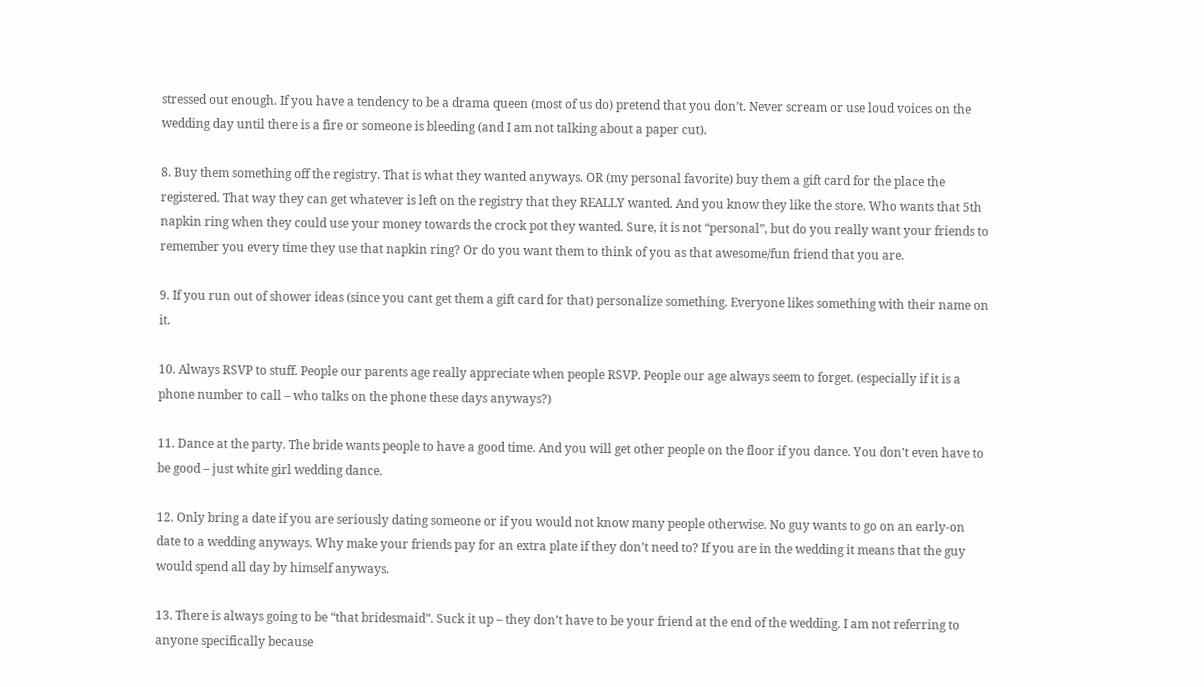stressed out enough. If you have a tendency to be a drama queen (most of us do) pretend that you don’t. Never scream or use loud voices on the wedding day until there is a fire or someone is bleeding (and I am not talking about a paper cut).

8. Buy them something off the registry. That is what they wanted anyways. OR (my personal favorite) buy them a gift card for the place the registered. That way they can get whatever is left on the registry that they REALLY wanted. And you know they like the store. Who wants that 5th napkin ring when they could use your money towards the crock pot they wanted. Sure, it is not “personal”, but do you really want your friends to remember you every time they use that napkin ring? Or do you want them to think of you as that awesome/fun friend that you are.

9. If you run out of shower ideas (since you cant get them a gift card for that) personalize something. Everyone likes something with their name on it.

10. Always RSVP to stuff. People our parents age really appreciate when people RSVP. People our age always seem to forget. (especially if it is a phone number to call – who talks on the phone these days anyways?)

11. Dance at the party. The bride wants people to have a good time. And you will get other people on the floor if you dance. You don’t even have to be good – just white girl wedding dance.

12. Only bring a date if you are seriously dating someone or if you would not know many people otherwise. No guy wants to go on an early-on date to a wedding anyways. Why make your friends pay for an extra plate if they don’t need to? If you are in the wedding it means that the guy would spend all day by himself anyways.

13. There is always going to be “that bridesmaid”. Suck it up – they don’t have to be your friend at the end of the wedding. I am not referring to anyone specifically because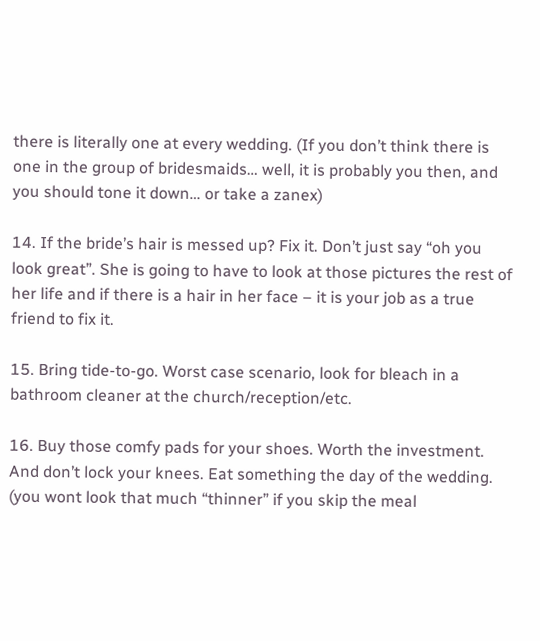there is literally one at every wedding. (If you don’t think there is one in the group of bridesmaids… well, it is probably you then, and you should tone it down… or take a zanex)

14. If the bride’s hair is messed up? Fix it. Don’t just say “oh you look great”. She is going to have to look at those pictures the rest of her life and if there is a hair in her face – it is your job as a true friend to fix it.

15. Bring tide-to-go. Worst case scenario, look for bleach in a bathroom cleaner at the church/reception/etc.

16. Buy those comfy pads for your shoes. Worth the investment. And don’t lock your knees. Eat something the day of the wedding. (you wont look that much “thinner” if you skip the meal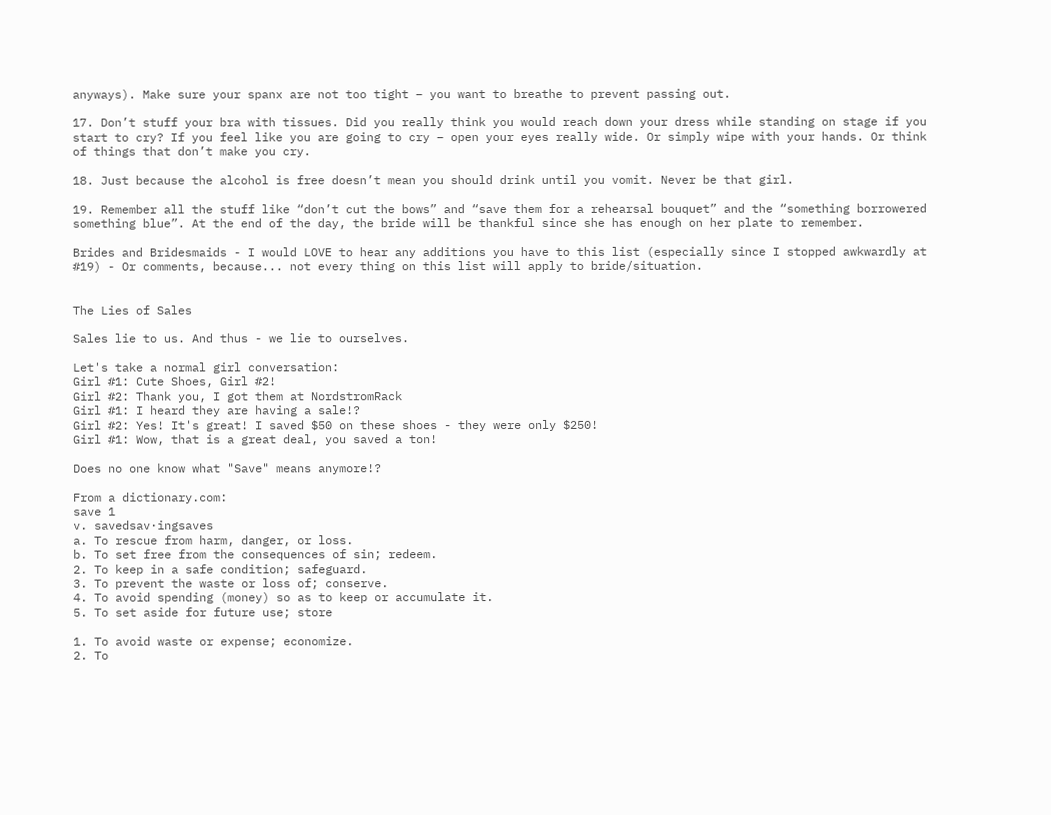anyways). Make sure your spanx are not too tight – you want to breathe to prevent passing out.

17. Don’t stuff your bra with tissues. Did you really think you would reach down your dress while standing on stage if you start to cry? If you feel like you are going to cry – open your eyes really wide. Or simply wipe with your hands. Or think of things that don’t make you cry.

18. Just because the alcohol is free doesn’t mean you should drink until you vomit. Never be that girl.

19. Remember all the stuff like “don’t cut the bows” and “save them for a rehearsal bouquet” and the “something borrowered something blue”. At the end of the day, the bride will be thankful since she has enough on her plate to remember.

Brides and Bridesmaids - I would LOVE to hear any additions you have to this list (especially since I stopped awkwardly at #19) - Or comments, because... not every thing on this list will apply to bride/situation.


The Lies of Sales

Sales lie to us. And thus - we lie to ourselves.

Let's take a normal girl conversation:
Girl #1: Cute Shoes, Girl #2!
Girl #2: Thank you, I got them at NordstromRack
Girl #1: I heard they are having a sale!?
Girl #2: Yes! It's great! I saved $50 on these shoes - they were only $250!
Girl #1: Wow, that is a great deal, you saved a ton!

Does no one know what "Save" means anymore!?

From a dictionary.com:
save 1
v. savedsav·ingsaves
a. To rescue from harm, danger, or loss.
b. To set free from the consequences of sin; redeem.
2. To keep in a safe condition; safeguard.
3. To prevent the waste or loss of; conserve.
4. To avoid spending (money) so as to keep or accumulate it.
5. To set aside for future use; store

1. To avoid waste or expense; economize.
2. To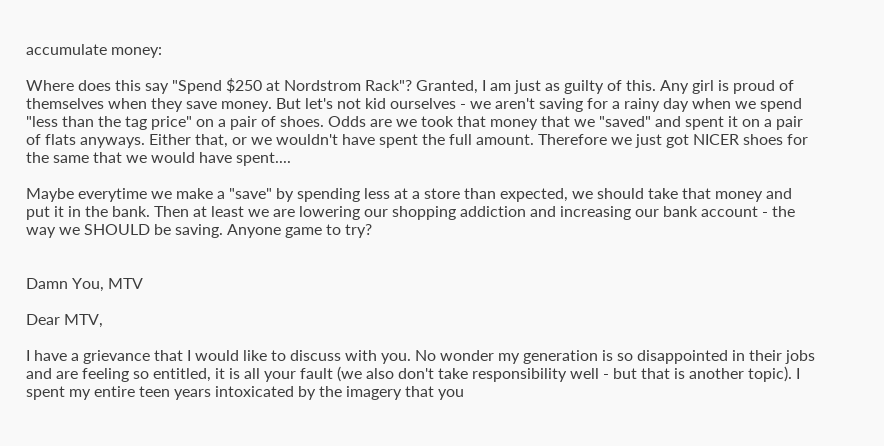accumulate money:

Where does this say "Spend $250 at Nordstrom Rack"? Granted, I am just as guilty of this. Any girl is proud of themselves when they save money. But let's not kid ourselves - we aren't saving for a rainy day when we spend "less than the tag price" on a pair of shoes. Odds are we took that money that we "saved" and spent it on a pair of flats anyways. Either that, or we wouldn't have spent the full amount. Therefore we just got NICER shoes for the same that we would have spent....

Maybe everytime we make a "save" by spending less at a store than expected, we should take that money and put it in the bank. Then at least we are lowering our shopping addiction and increasing our bank account - the way we SHOULD be saving. Anyone game to try?


Damn You, MTV

Dear MTV,

I have a grievance that I would like to discuss with you. No wonder my generation is so disappointed in their jobs and are feeling so entitled, it is all your fault (we also don't take responsibility well - but that is another topic). I spent my entire teen years intoxicated by the imagery that you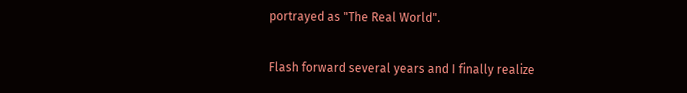portrayed as "The Real World".

Flash forward several years and I finally realize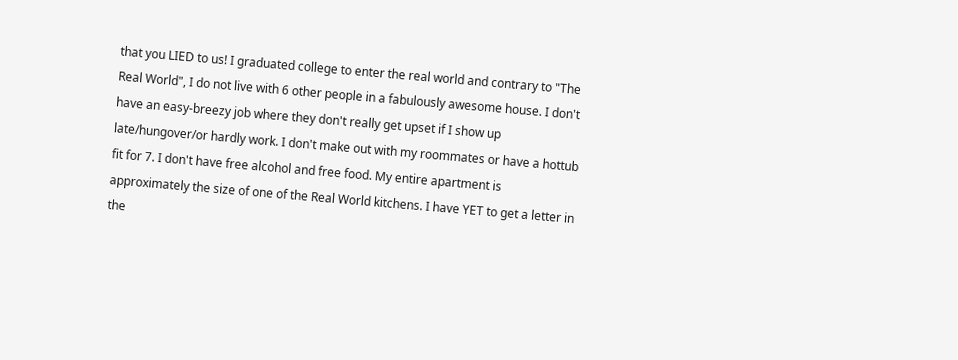that you LIED to us! I graduated college to enter the real world and contrary to "The Real World", I do not live with 6 other people in a fabulously awesome house. I don't have an easy-breezy job where they don't really get upset if I show up late/hungover/or hardly work. I don't make out with my roommates or have a hottub fit for 7. I don't have free alcohol and free food. My entire apartment is approximately the size of one of the Real World kitchens. I have YET to get a letter in the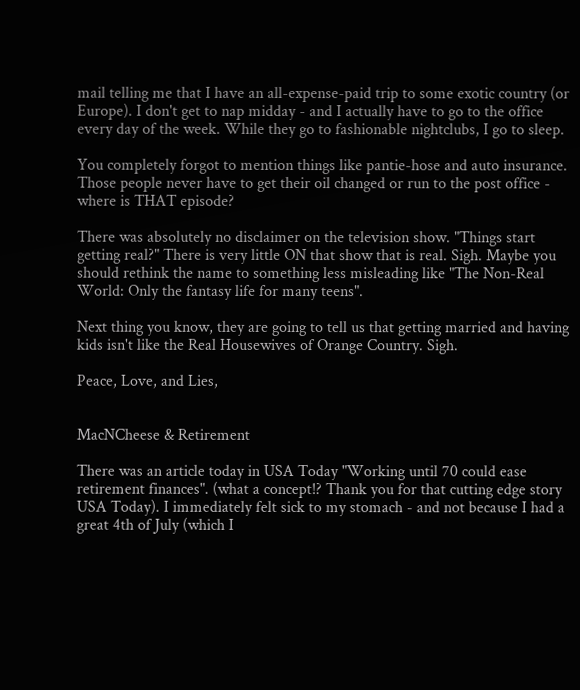mail telling me that I have an all-expense-paid trip to some exotic country (or Europe). I don't get to nap midday - and I actually have to go to the office every day of the week. While they go to fashionable nightclubs, I go to sleep.

You completely forgot to mention things like pantie-hose and auto insurance. Those people never have to get their oil changed or run to the post office - where is THAT episode?

There was absolutely no disclaimer on the television show. "Things start getting real?" There is very little ON that show that is real. Sigh. Maybe you should rethink the name to something less misleading like "The Non-Real World: Only the fantasy life for many teens".

Next thing you know, they are going to tell us that getting married and having kids isn't like the Real Housewives of Orange Country. Sigh.

Peace, Love, and Lies,


MacNCheese & Retirement

There was an article today in USA Today "Working until 70 could ease retirement finances". (what a concept!? Thank you for that cutting edge story USA Today). I immediately felt sick to my stomach - and not because I had a great 4th of July (which I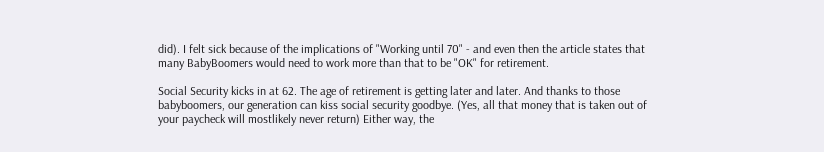did). I felt sick because of the implications of "Working until 70" - and even then the article states that many BabyBoomers would need to work more than that to be "OK" for retirement.

Social Security kicks in at 62. The age of retirement is getting later and later. And thanks to those babyboomers, our generation can kiss social security goodbye. (Yes, all that money that is taken out of your paycheck will mostlikely never return) Either way, the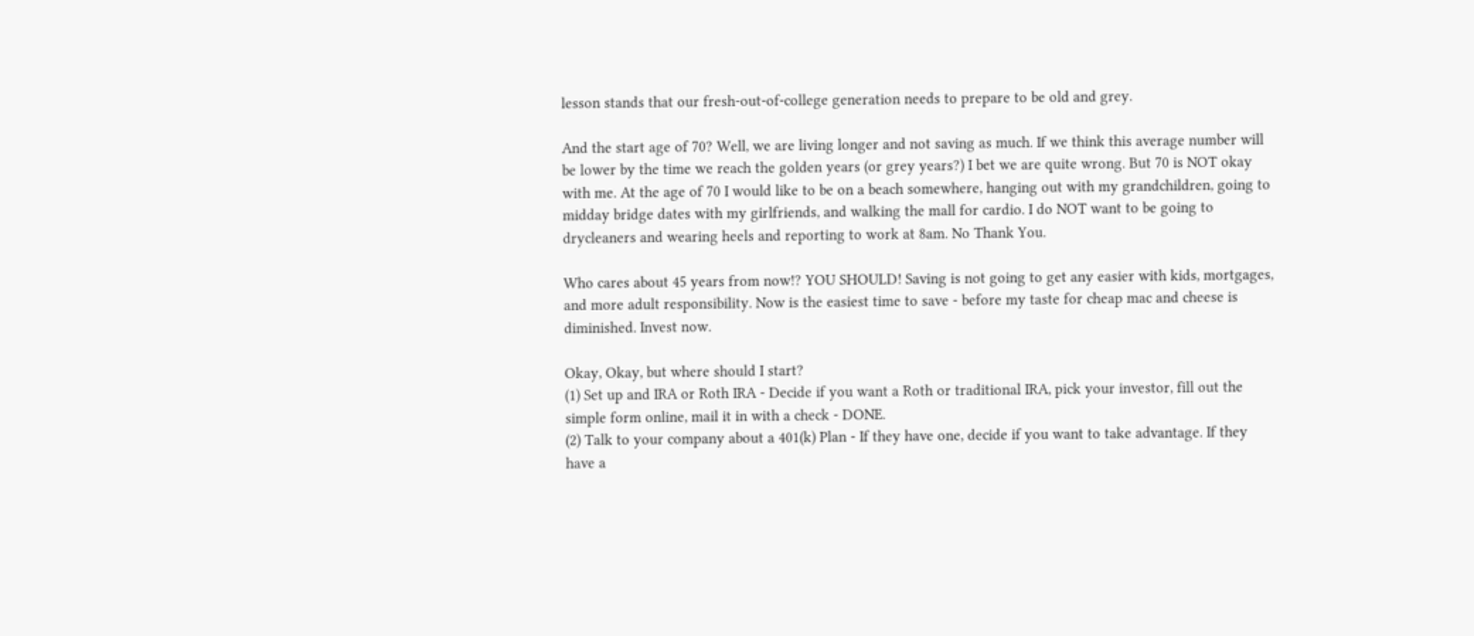lesson stands that our fresh-out-of-college generation needs to prepare to be old and grey.

And the start age of 70? Well, we are living longer and not saving as much. If we think this average number will be lower by the time we reach the golden years (or grey years?) I bet we are quite wrong. But 70 is NOT okay with me. At the age of 70 I would like to be on a beach somewhere, hanging out with my grandchildren, going to midday bridge dates with my girlfriends, and walking the mall for cardio. I do NOT want to be going to drycleaners and wearing heels and reporting to work at 8am. No Thank You.

Who cares about 45 years from now!? YOU SHOULD! Saving is not going to get any easier with kids, mortgages, and more adult responsibility. Now is the easiest time to save - before my taste for cheap mac and cheese is diminished. Invest now.

Okay, Okay, but where should I start?
(1) Set up and IRA or Roth IRA - Decide if you want a Roth or traditional IRA, pick your investor, fill out the simple form online, mail it in with a check - DONE.
(2) Talk to your company about a 401(k) Plan - If they have one, decide if you want to take advantage. If they have a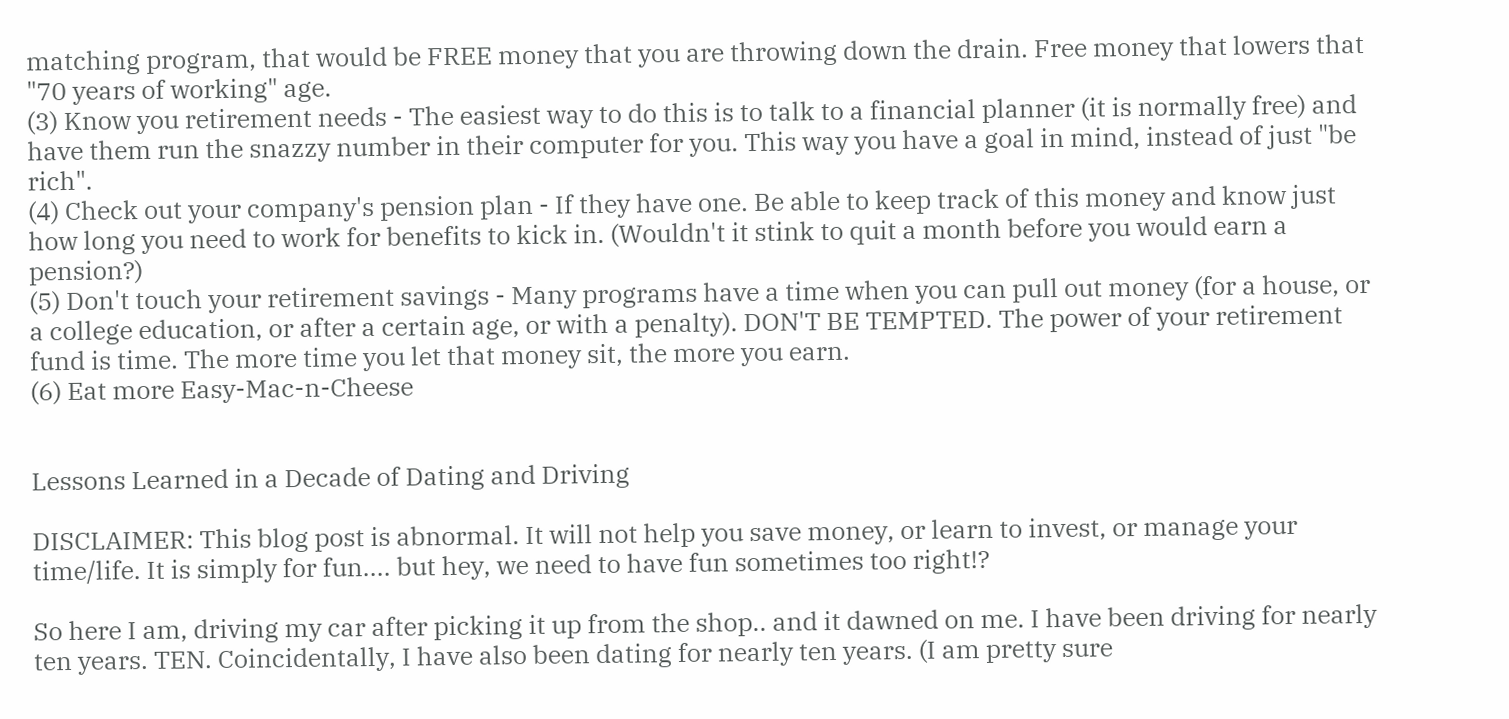matching program, that would be FREE money that you are throwing down the drain. Free money that lowers that "70 years of working" age.
(3) Know you retirement needs - The easiest way to do this is to talk to a financial planner (it is normally free) and have them run the snazzy number in their computer for you. This way you have a goal in mind, instead of just "be rich".
(4) Check out your company's pension plan - If they have one. Be able to keep track of this money and know just how long you need to work for benefits to kick in. (Wouldn't it stink to quit a month before you would earn a pension?)
(5) Don't touch your retirement savings - Many programs have a time when you can pull out money (for a house, or a college education, or after a certain age, or with a penalty). DON'T BE TEMPTED. The power of your retirement fund is time. The more time you let that money sit, the more you earn.
(6) Eat more Easy-Mac-n-Cheese


Lessons Learned in a Decade of Dating and Driving

DISCLAIMER: This blog post is abnormal. It will not help you save money, or learn to invest, or manage your time/life. It is simply for fun.... but hey, we need to have fun sometimes too right!?

So here I am, driving my car after picking it up from the shop.. and it dawned on me. I have been driving for nearly ten years. TEN. Coincidentally, I have also been dating for nearly ten years. (I am pretty sure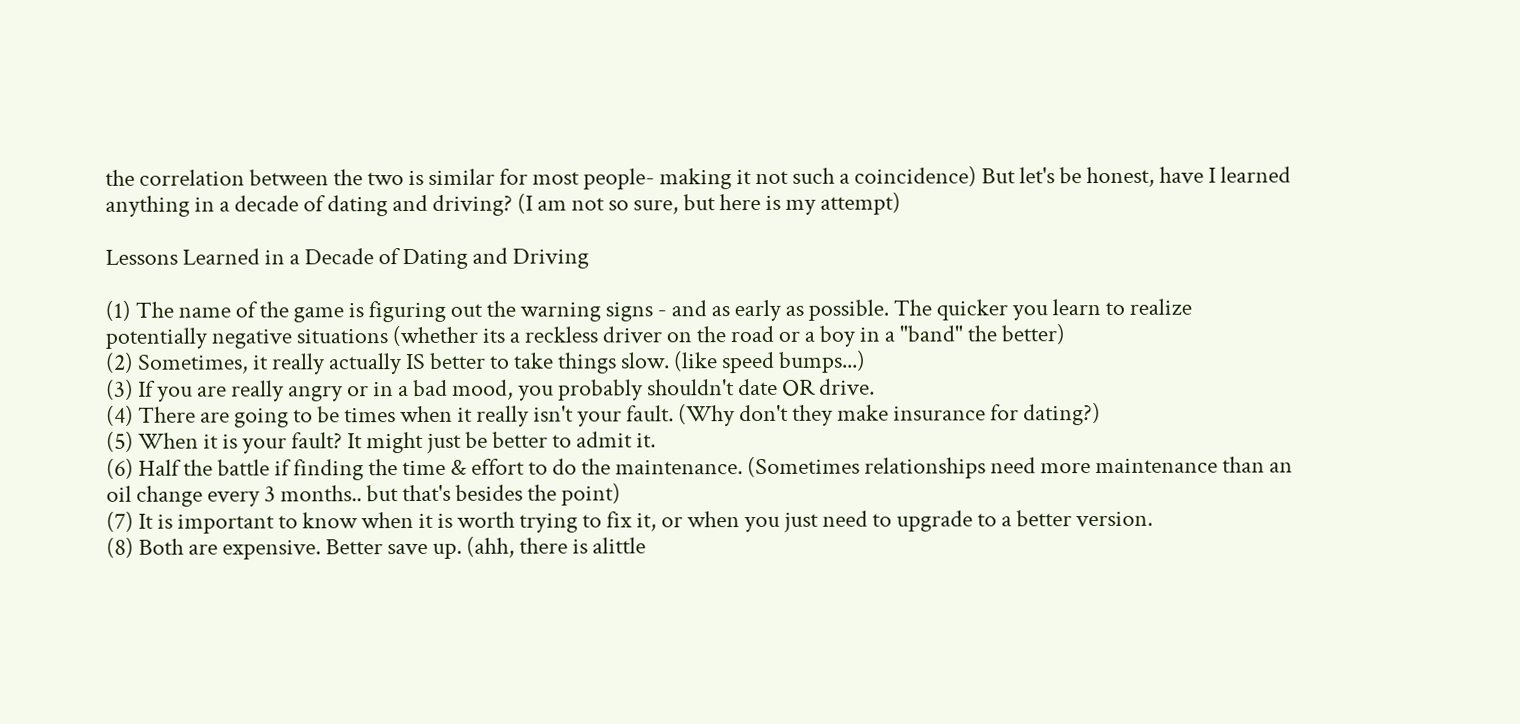the correlation between the two is similar for most people- making it not such a coincidence) But let's be honest, have I learned anything in a decade of dating and driving? (I am not so sure, but here is my attempt)

Lessons Learned in a Decade of Dating and Driving

(1) The name of the game is figuring out the warning signs - and as early as possible. The quicker you learn to realize potentially negative situations (whether its a reckless driver on the road or a boy in a "band" the better)
(2) Sometimes, it really actually IS better to take things slow. (like speed bumps...)
(3) If you are really angry or in a bad mood, you probably shouldn't date OR drive.
(4) There are going to be times when it really isn't your fault. (Why don't they make insurance for dating?)
(5) When it is your fault? It might just be better to admit it.
(6) Half the battle if finding the time & effort to do the maintenance. (Sometimes relationships need more maintenance than an oil change every 3 months.. but that's besides the point)
(7) It is important to know when it is worth trying to fix it, or when you just need to upgrade to a better version.
(8) Both are expensive. Better save up. (ahh, there is alittle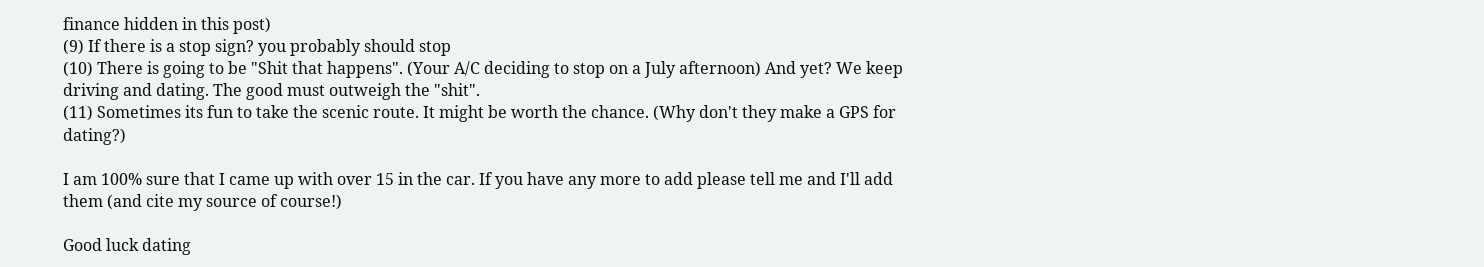finance hidden in this post)
(9) If there is a stop sign? you probably should stop
(10) There is going to be "Shit that happens". (Your A/C deciding to stop on a July afternoon) And yet? We keep driving and dating. The good must outweigh the "shit".
(11) Sometimes its fun to take the scenic route. It might be worth the chance. (Why don't they make a GPS for dating?)

I am 100% sure that I came up with over 15 in the car. If you have any more to add please tell me and I'll add them (and cite my source of course!)

Good luck dating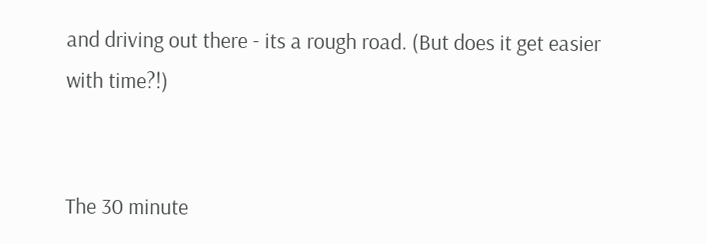and driving out there - its a rough road. (But does it get easier with time?!)


The 30 minute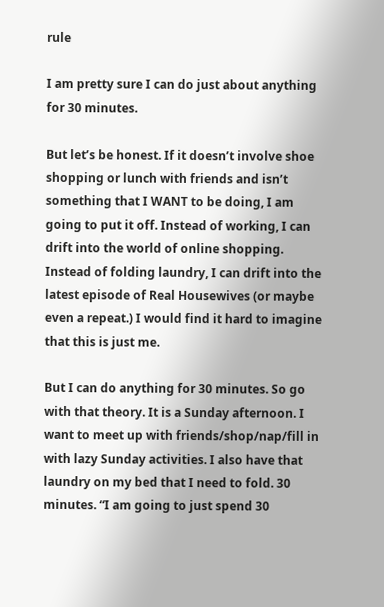rule

I am pretty sure I can do just about anything for 30 minutes.

But let’s be honest. If it doesn’t involve shoe shopping or lunch with friends and isn’t something that I WANT to be doing, I am going to put it off. Instead of working, I can drift into the world of online shopping. Instead of folding laundry, I can drift into the latest episode of Real Housewives (or maybe even a repeat.) I would find it hard to imagine that this is just me.

But I can do anything for 30 minutes. So go with that theory. It is a Sunday afternoon. I want to meet up with friends/shop/nap/fill in with lazy Sunday activities. I also have that laundry on my bed that I need to fold. 30 minutes. “I am going to just spend 30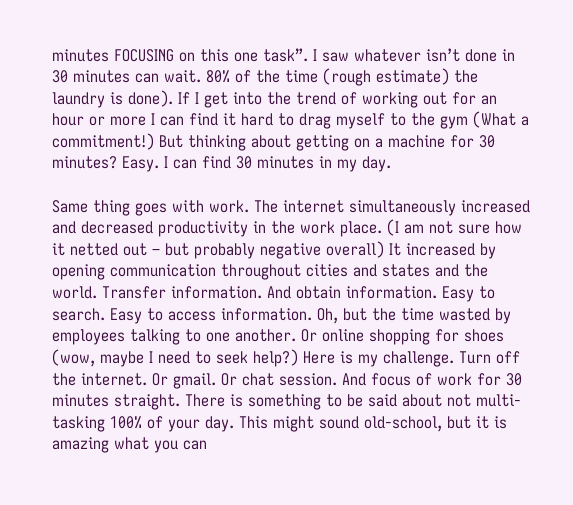minutes FOCUSING on this one task”. I saw whatever isn’t done in 30 minutes can wait. 80% of the time (rough estimate) the laundry is done). If I get into the trend of working out for an hour or more I can find it hard to drag myself to the gym (What a commitment!) But thinking about getting on a machine for 30 minutes? Easy. I can find 30 minutes in my day.

Same thing goes with work. The internet simultaneously increased and decreased productivity in the work place. (I am not sure how it netted out – but probably negative overall) It increased by opening communication throughout cities and states and the world. Transfer information. And obtain information. Easy to search. Easy to access information. Oh, but the time wasted by employees talking to one another. Or online shopping for shoes (wow, maybe I need to seek help?) Here is my challenge. Turn off the internet. Or gmail. Or chat session. And focus of work for 30 minutes straight. There is something to be said about not multi-tasking 100% of your day. This might sound old-school, but it is amazing what you can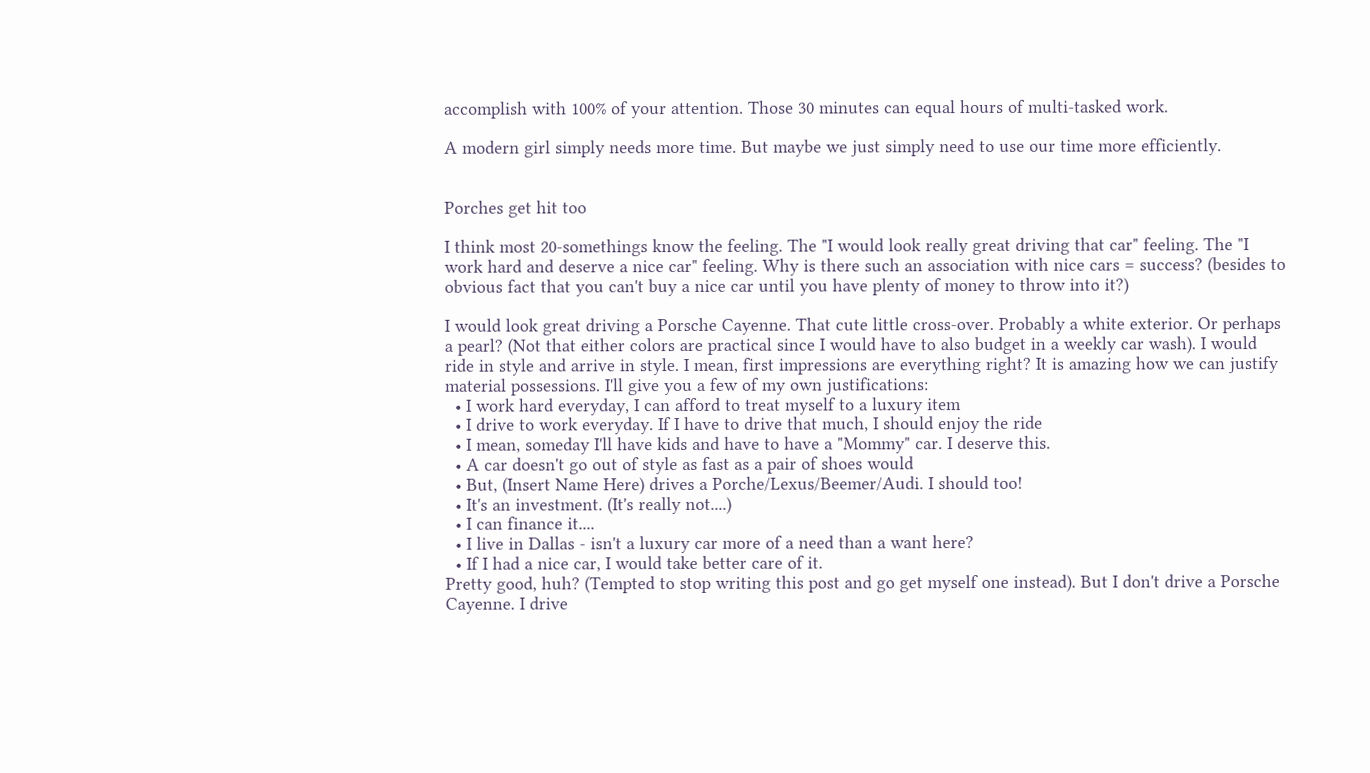accomplish with 100% of your attention. Those 30 minutes can equal hours of multi-tasked work.

A modern girl simply needs more time. But maybe we just simply need to use our time more efficiently.


Porches get hit too

I think most 20-somethings know the feeling. The "I would look really great driving that car" feeling. The "I work hard and deserve a nice car" feeling. Why is there such an association with nice cars = success? (besides to obvious fact that you can't buy a nice car until you have plenty of money to throw into it?)

I would look great driving a Porsche Cayenne. That cute little cross-over. Probably a white exterior. Or perhaps a pearl? (Not that either colors are practical since I would have to also budget in a weekly car wash). I would ride in style and arrive in style. I mean, first impressions are everything right? It is amazing how we can justify material possessions. I'll give you a few of my own justifications:
  • I work hard everyday, I can afford to treat myself to a luxury item
  • I drive to work everyday. If I have to drive that much, I should enjoy the ride
  • I mean, someday I'll have kids and have to have a "Mommy" car. I deserve this.
  • A car doesn't go out of style as fast as a pair of shoes would
  • But, (Insert Name Here) drives a Porche/Lexus/Beemer/Audi. I should too!
  • It's an investment. (It's really not....)
  • I can finance it....
  • I live in Dallas - isn't a luxury car more of a need than a want here?
  • If I had a nice car, I would take better care of it.
Pretty good, huh? (Tempted to stop writing this post and go get myself one instead). But I don't drive a Porsche Cayenne. I drive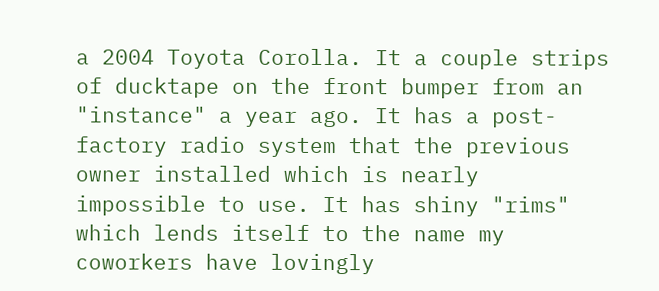a 2004 Toyota Corolla. It a couple strips of ducktape on the front bumper from an "instance" a year ago. It has a post-factory radio system that the previous owner installed which is nearly impossible to use. It has shiny "rims" which lends itself to the name my coworkers have lovingly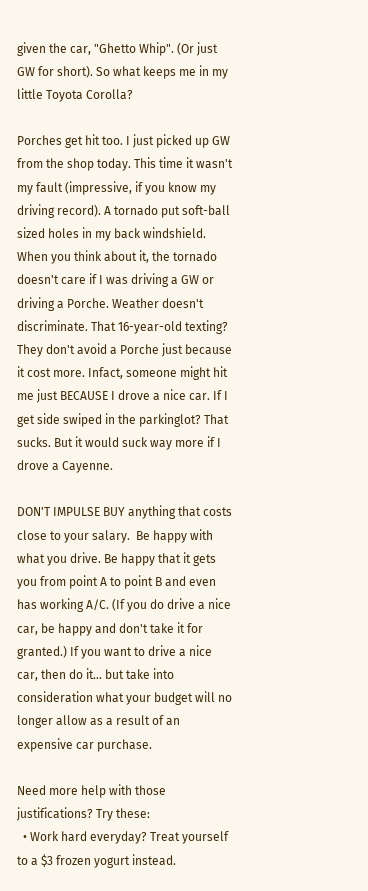given the car, "Ghetto Whip". (Or just GW for short). So what keeps me in my little Toyota Corolla?

Porches get hit too. I just picked up GW from the shop today. This time it wasn't my fault (impressive, if you know my driving record). A tornado put soft-ball sized holes in my back windshield. When you think about it, the tornado doesn't care if I was driving a GW or driving a Porche. Weather doesn't discriminate. That 16-year-old texting? They don't avoid a Porche just because it cost more. Infact, someone might hit me just BECAUSE I drove a nice car. If I get side swiped in the parkinglot? That sucks. But it would suck way more if I drove a Cayenne.

DON'T IMPULSE BUY anything that costs close to your salary.  Be happy with what you drive. Be happy that it gets you from point A to point B and even has working A/C. (If you do drive a nice car, be happy and don't take it for granted.) If you want to drive a nice car, then do it... but take into consideration what your budget will no longer allow as a result of an expensive car purchase.

Need more help with those justifications? Try these:
  • Work hard everyday? Treat yourself to a $3 frozen yogurt instead.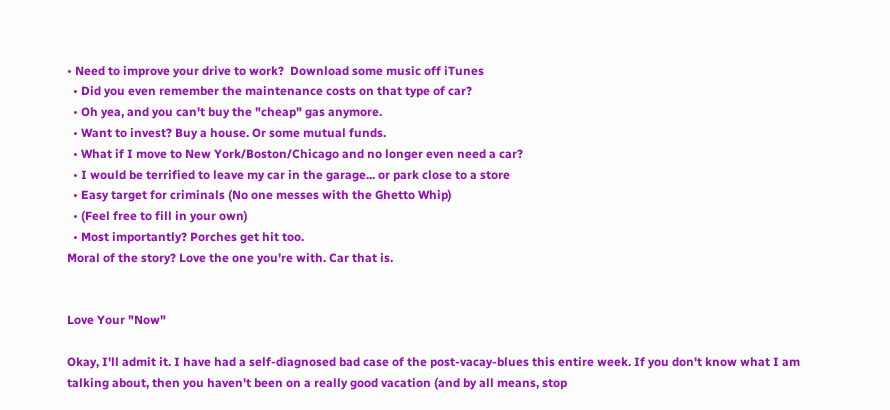• Need to improve your drive to work?  Download some music off iTunes
  • Did you even remember the maintenance costs on that type of car?
  • Oh yea, and you can't buy the "cheap" gas anymore.
  • Want to invest? Buy a house. Or some mutual funds.
  • What if I move to New York/Boston/Chicago and no longer even need a car?
  • I would be terrified to leave my car in the garage... or park close to a store
  • Easy target for criminals (No one messes with the Ghetto Whip)
  • (Feel free to fill in your own)
  • Most importantly? Porches get hit too.
Moral of the story? Love the one you're with. Car that is.


Love Your "Now"

Okay, I'll admit it. I have had a self-diagnosed bad case of the post-vacay-blues this entire week. If you don't know what I am talking about, then you haven't been on a really good vacation (and by all means, stop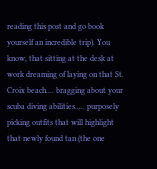reading this post and go book yourself an incredible trip). You know, that sitting at the desk at work dreaming of laying on that St. Croix beach.... bragging about your scuba diving abilities..... purposely picking outfits that will highlight that newly found tan (the one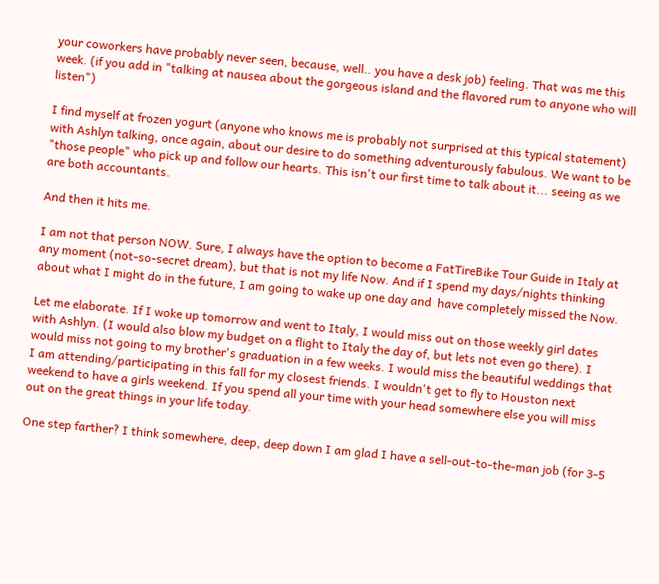your coworkers have probably never seen, because, well.. you have a desk job) feeling. That was me this week. (if you add in "talking at nausea about the gorgeous island and the flavored rum to anyone who will listen")

I find myself at frozen yogurt (anyone who knows me is probably not surprised at this typical statement) with Ashlyn talking, once again, about our desire to do something adventurously fabulous. We want to be "those people" who pick up and follow our hearts. This isn't our first time to talk about it... seeing as we are both accountants.

And then it hits me.

I am not that person NOW. Sure, I always have the option to become a FatTireBike Tour Guide in Italy at any moment (not-so-secret dream), but that is not my life Now. And if I spend my days/nights thinking about what I might do in the future, I am going to wake up one day and  have completely missed the Now.

Let me elaborate. If I woke up tomorrow and went to Italy, I would miss out on those weekly girl dates with Ashlyn. (I would also blow my budget on a flight to Italy the day of, but lets not even go there). I would miss not going to my brother's graduation in a few weeks. I would miss the beautiful weddings that I am attending/participating in this fall for my closest friends. I wouldn't get to fly to Houston next weekend to have a girls weekend. If you spend all your time with your head somewhere else you will miss out on the great things in your life today.

One step farther? I think somewhere, deep, deep down I am glad I have a sell-out-to-the-man job (for 3-5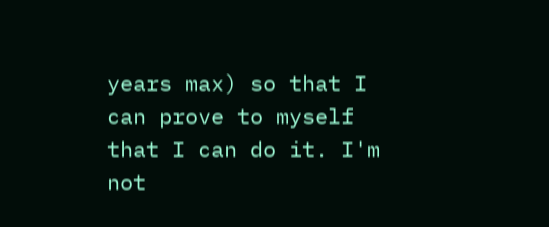years max) so that I can prove to myself that I can do it. I'm not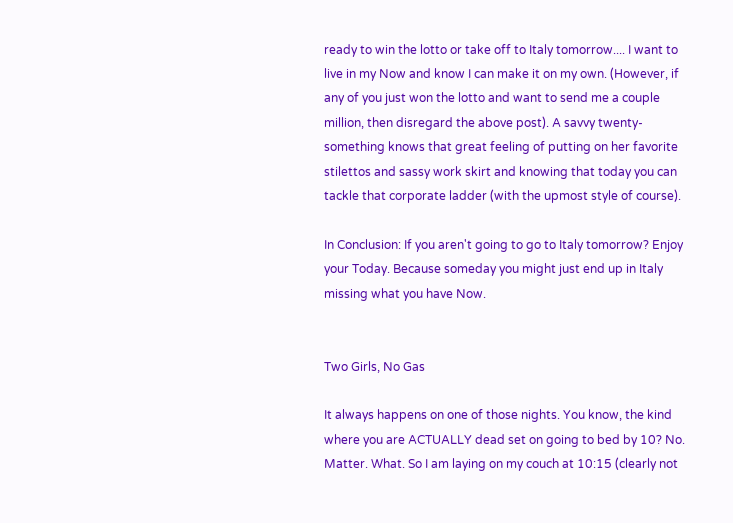ready to win the lotto or take off to Italy tomorrow.... I want to live in my Now and know I can make it on my own. (However, if any of you just won the lotto and want to send me a couple million, then disregard the above post). A savvy twenty-something knows that great feeling of putting on her favorite stilettos and sassy work skirt and knowing that today you can tackle that corporate ladder (with the upmost style of course).

In Conclusion: If you aren't going to go to Italy tomorrow? Enjoy your Today. Because someday you might just end up in Italy missing what you have Now.


Two Girls, No Gas

It always happens on one of those nights. You know, the kind where you are ACTUALLY dead set on going to bed by 10? No. Matter. What. So I am laying on my couch at 10:15 (clearly not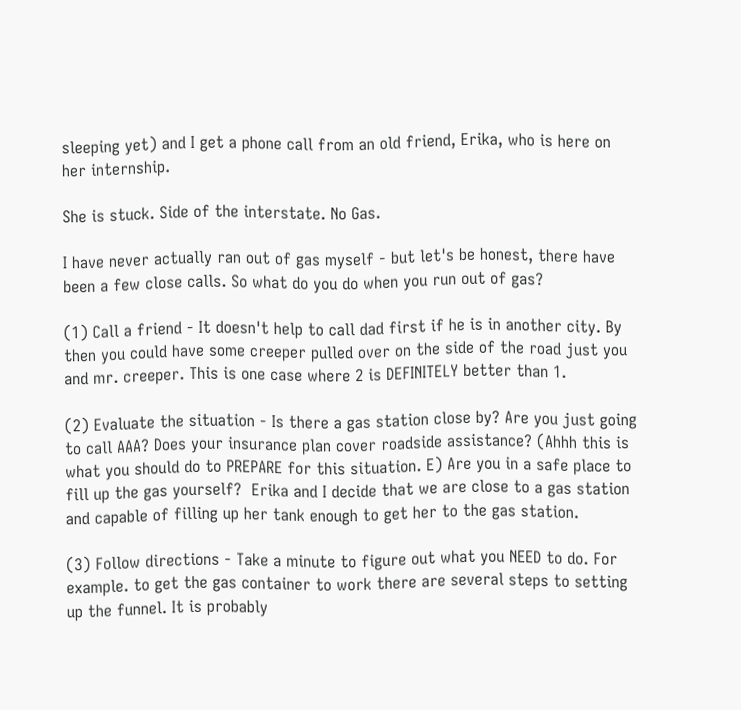sleeping yet) and I get a phone call from an old friend, Erika, who is here on her internship.

She is stuck. Side of the interstate. No Gas.

I have never actually ran out of gas myself - but let's be honest, there have been a few close calls. So what do you do when you run out of gas?

(1) Call a friend - It doesn't help to call dad first if he is in another city. By then you could have some creeper pulled over on the side of the road just you and mr. creeper. This is one case where 2 is DEFINITELY better than 1.

(2) Evaluate the situation - Is there a gas station close by? Are you just going to call AAA? Does your insurance plan cover roadside assistance? (Ahhh this is what you should do to PREPARE for this situation. E) Are you in a safe place to fill up the gas yourself?  Erika and I decide that we are close to a gas station and capable of filling up her tank enough to get her to the gas station.

(3) Follow directions - Take a minute to figure out what you NEED to do. For example. to get the gas container to work there are several steps to setting up the funnel. It is probably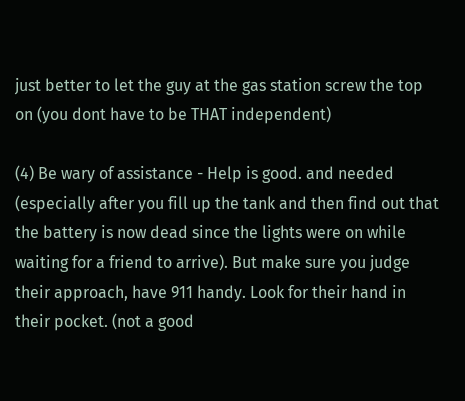just better to let the guy at the gas station screw the top on (you dont have to be THAT independent)

(4) Be wary of assistance - Help is good. and needed (especially after you fill up the tank and then find out that the battery is now dead since the lights were on while waiting for a friend to arrive). But make sure you judge their approach, have 911 handy. Look for their hand in their pocket. (not a good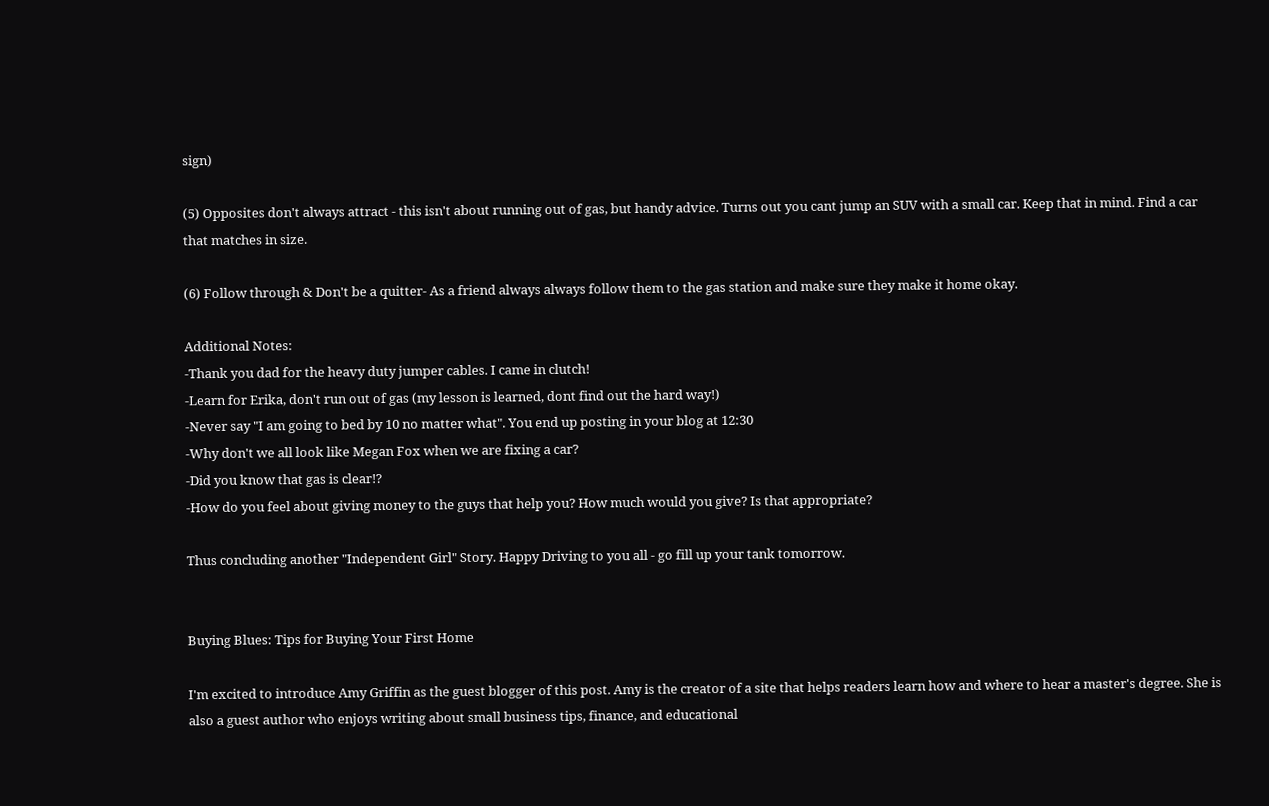sign)

(5) Opposites don't always attract - this isn't about running out of gas, but handy advice. Turns out you cant jump an SUV with a small car. Keep that in mind. Find a car that matches in size.

(6) Follow through & Don't be a quitter- As a friend always always follow them to the gas station and make sure they make it home okay.

Additional Notes:
-Thank you dad for the heavy duty jumper cables. I came in clutch!
-Learn for Erika, don't run out of gas (my lesson is learned, dont find out the hard way!)
-Never say "I am going to bed by 10 no matter what". You end up posting in your blog at 12:30
-Why don't we all look like Megan Fox when we are fixing a car?
-Did you know that gas is clear!?
-How do you feel about giving money to the guys that help you? How much would you give? Is that appropriate?

Thus concluding another "Independent Girl" Story. Happy Driving to you all - go fill up your tank tomorrow.


Buying Blues: Tips for Buying Your First Home

I'm excited to introduce Amy Griffin as the guest blogger of this post. Amy is the creator of a site that helps readers learn how and where to hear a master's degree. She is also a guest author who enjoys writing about small business tips, finance, and educational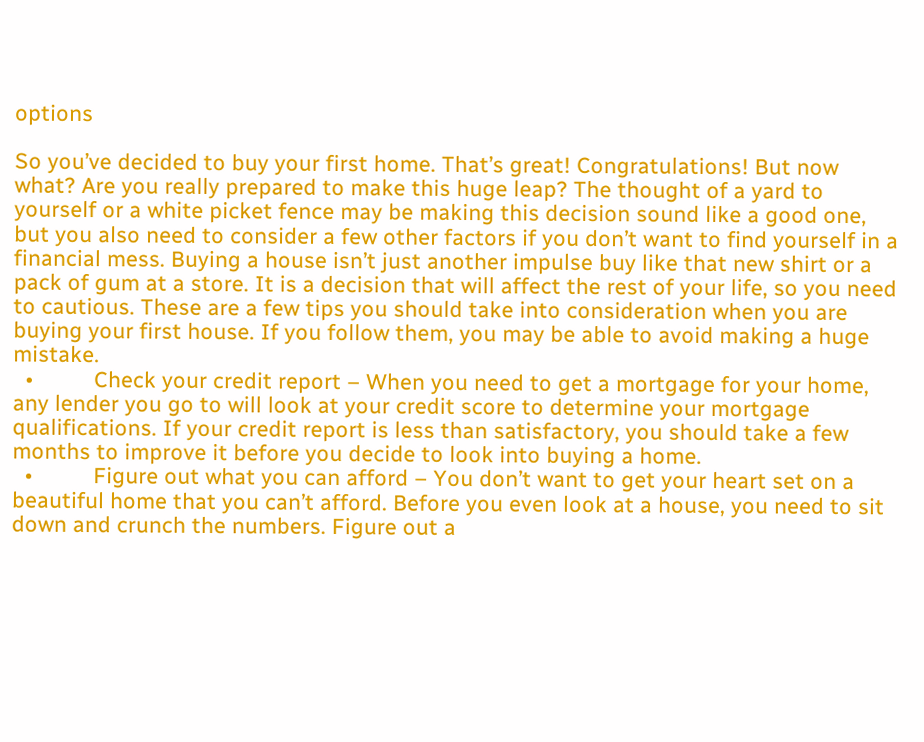options

So you’ve decided to buy your first home. That’s great! Congratulations! But now what? Are you really prepared to make this huge leap? The thought of a yard to yourself or a white picket fence may be making this decision sound like a good one, but you also need to consider a few other factors if you don’t want to find yourself in a financial mess. Buying a house isn’t just another impulse buy like that new shirt or a pack of gum at a store. It is a decision that will affect the rest of your life, so you need to cautious. These are a few tips you should take into consideration when you are buying your first house. If you follow them, you may be able to avoid making a huge mistake.
  •          Check your credit report – When you need to get a mortgage for your home, any lender you go to will look at your credit score to determine your mortgage qualifications. If your credit report is less than satisfactory, you should take a few months to improve it before you decide to look into buying a home.
  •          Figure out what you can afford – You don’t want to get your heart set on a beautiful home that you can’t afford. Before you even look at a house, you need to sit down and crunch the numbers. Figure out a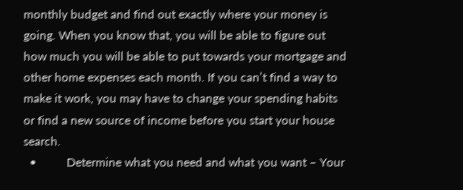monthly budget and find out exactly where your money is going. When you know that, you will be able to figure out how much you will be able to put towards your mortgage and other home expenses each month. If you can’t find a way to make it work, you may have to change your spending habits or find a new source of income before you start your house search.
  •          Determine what you need and what you want – Your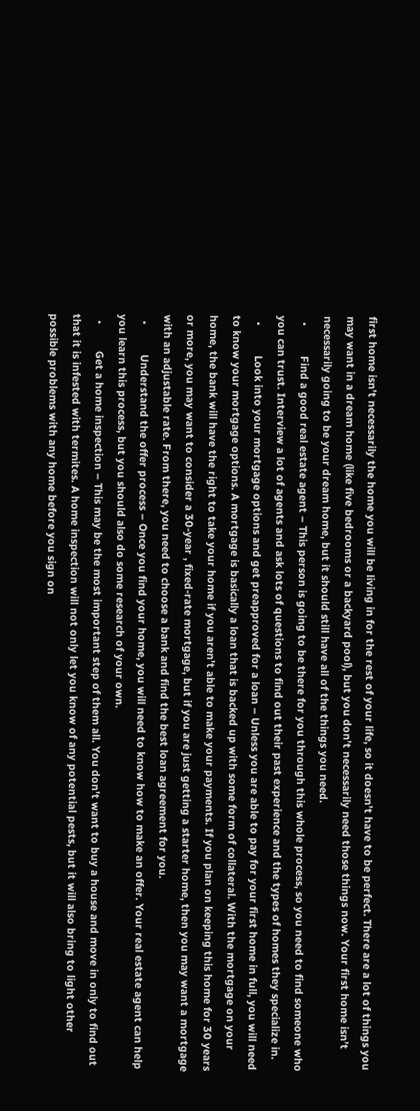first home isn’t necessarily the home you will be living in for the rest of your life, so it doesn’t have to be perfect. There are a lot of things you may want in a dream home (like five bedrooms or a backyard pool), but you don’t necessarily need those things now. Your first home isn’t necessarily going to be your dream home, but it should still have all of the things you need.
  •          Find a good real estate agent – This person is going to be there for you through this whole process, so you need to find someone who you can trust. Interview a lot of agents and ask lots of questions to find out their past experience and the types of homes they specialize in.
  •          Look into your mortgage options and get preapproved for a loan – Unless you are able to pay for your first home in full, you will need to know your mortgage options. A mortgage is basically a loan that is backed up with some form of collateral. With the mortgage on your home, the bank will have the right to take your home if you aren’t able to make your payments. If you plan on keeping this home for 30 years or more, you may want to consider a 30-year , fixed-rate mortgage, but if you are just getting a starter home, then you may want a mortgage with an adjustable rate. From there, you need to choose a bank and find the best loan agreement for you.
  •          Understand the offer process – Once you find your home, you will need to know how to make an offer. Your real estate agent can help you learn this process, but you should also do some research of your own.
  •         Get a home inspection – This may be the most important step of them all. You don’t want to buy a house and move in only to find out that it is infested with termites. A home inspection will not only let you know of any potential pests, but it will also bring to light other possible problems with any home before you sign on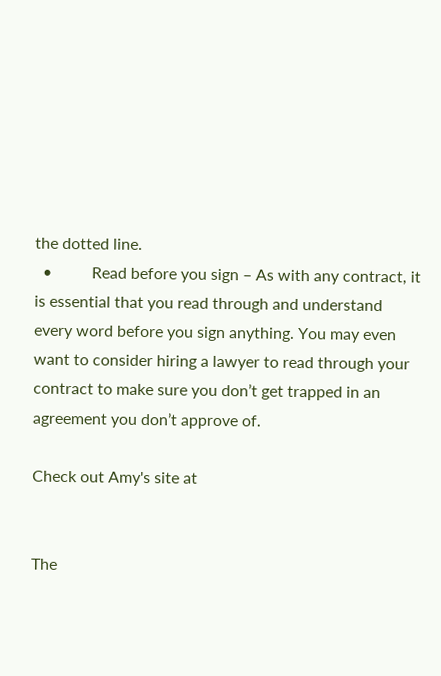the dotted line.
  •          Read before you sign – As with any contract, it is essential that you read through and understand every word before you sign anything. You may even want to consider hiring a lawyer to read through your contract to make sure you don’t get trapped in an agreement you don’t approve of.

Check out Amy's site at


The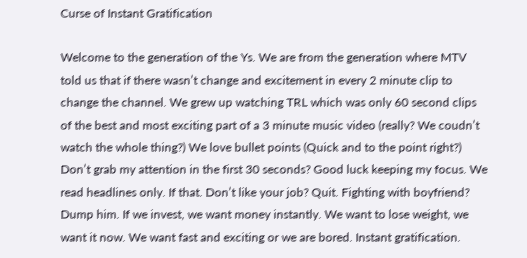Curse of Instant Gratification

Welcome to the generation of the Ys. We are from the generation where MTV told us that if there wasn’t change and excitement in every 2 minute clip to change the channel. We grew up watching TRL which was only 60 second clips of the best and most exciting part of a 3 minute music video (really? We coudn’t watch the whole thing?) We love bullet points (Quick and to the point right?) Don’t grab my attention in the first 30 seconds? Good luck keeping my focus. We read headlines only. If that. Don’t like your job? Quit. Fighting with boyfriend? Dump him. If we invest, we want money instantly. We want to lose weight, we want it now. We want fast and exciting or we are bored. Instant gratification.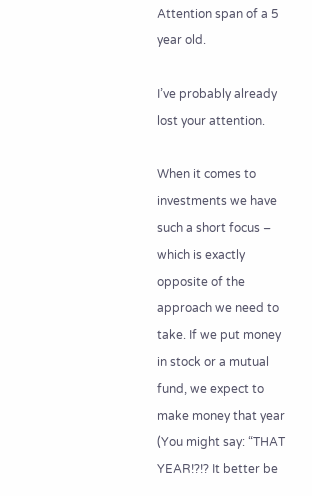Attention span of a 5 year old.

I’ve probably already lost your attention.

When it comes to investments we have such a short focus – which is exactly opposite of the approach we need to take. If we put money in stock or a mutual fund, we expect to make money that year (You might say: “THAT YEAR!?!? It better be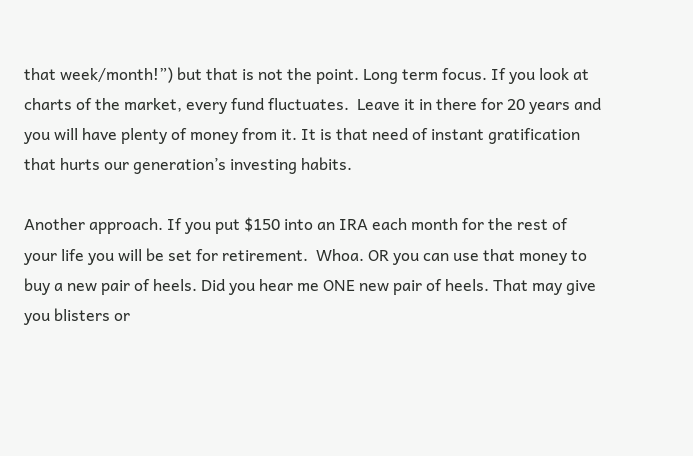that week/month!”) but that is not the point. Long term focus. If you look at charts of the market, every fund fluctuates.  Leave it in there for 20 years and you will have plenty of money from it. It is that need of instant gratification that hurts our generation’s investing habits.

Another approach. If you put $150 into an IRA each month for the rest of your life you will be set for retirement.  Whoa. OR you can use that money to buy a new pair of heels. Did you hear me ONE new pair of heels. That may give you blisters or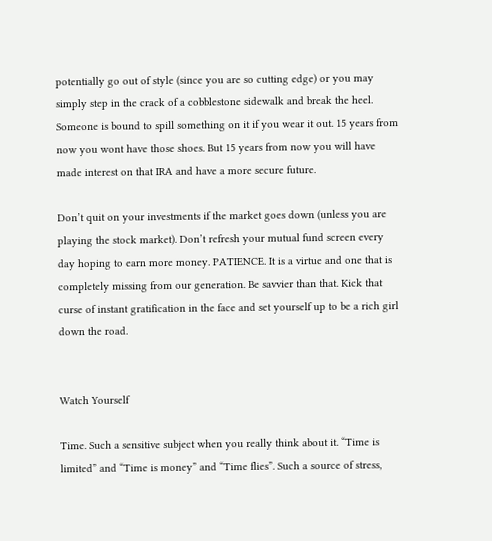potentially go out of style (since you are so cutting edge) or you may simply step in the crack of a cobblestone sidewalk and break the heel. Someone is bound to spill something on it if you wear it out. 15 years from now you wont have those shoes. But 15 years from now you will have made interest on that IRA and have a more secure future.

Don’t quit on your investments if the market goes down (unless you are playing the stock market). Don’t refresh your mutual fund screen every day hoping to earn more money. PATIENCE. It is a virtue and one that is completely missing from our generation. Be savvier than that. Kick that curse of instant gratification in the face and set yourself up to be a rich girl down the road.


Watch Yourself

Time. Such a sensitive subject when you really think about it. “Time is limited” and “Time is money” and “Time flies”. Such a source of stress,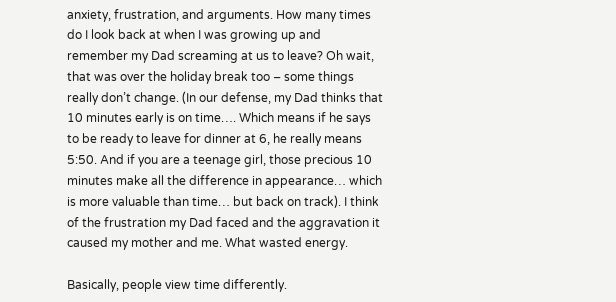anxiety, frustration, and arguments. How many times do I look back at when I was growing up and remember my Dad screaming at us to leave? Oh wait, that was over the holiday break too – some things really don’t change. (In our defense, my Dad thinks that 10 minutes early is on time…. Which means if he says to be ready to leave for dinner at 6, he really means 5:50. And if you are a teenage girl, those precious 10 minutes make all the difference in appearance… which is more valuable than time… but back on track). I think of the frustration my Dad faced and the aggravation it caused my mother and me. What wasted energy.

Basically, people view time differently.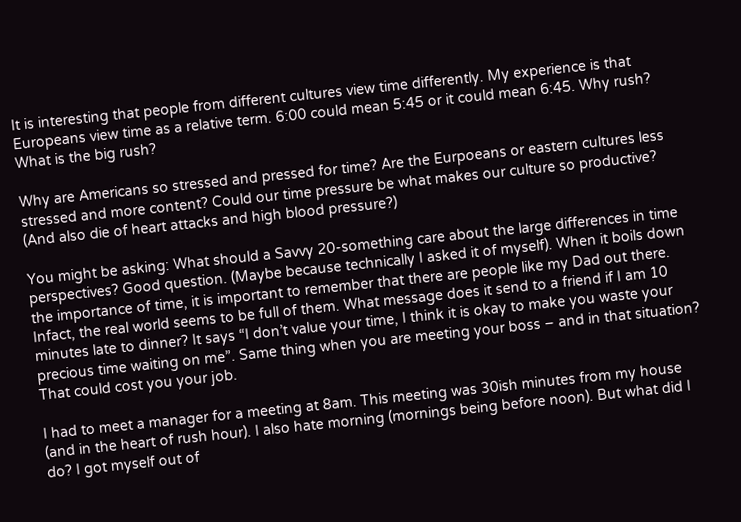It is interesting that people from different cultures view time differently. My experience is that Europeans view time as a relative term. 6:00 could mean 5:45 or it could mean 6:45. Why rush? What is the big rush?

Why are Americans so stressed and pressed for time? Are the Eurpoeans or eastern cultures less stressed and more content? Could our time pressure be what makes our culture so productive? (And also die of heart attacks and high blood pressure?)

You might be asking: What should a Savvy 20-something care about the large differences in time perspectives? Good question. (Maybe because technically I asked it of myself). When it boils down the importance of time, it is important to remember that there are people like my Dad out there. Infact, the real world seems to be full of them. What message does it send to a friend if I am 10 minutes late to dinner? It says “I don’t value your time, I think it is okay to make you waste your precious time waiting on me”. Same thing when you are meeting your boss – and in that situation? That could cost you your job.

I had to meet a manager for a meeting at 8am. This meeting was 30ish minutes from my house (and in the heart of rush hour). I also hate morning (mornings being before noon). But what did I do? I got myself out of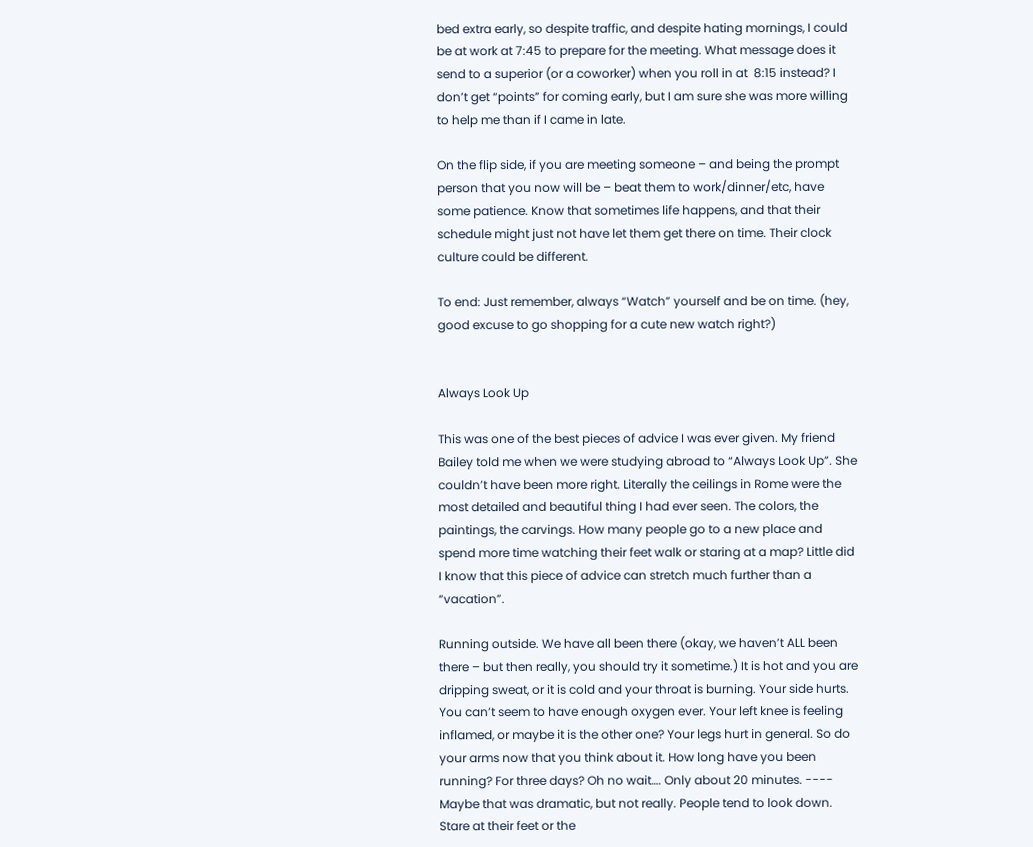bed extra early, so despite traffic, and despite hating mornings, I could be at work at 7:45 to prepare for the meeting. What message does it send to a superior (or a coworker) when you roll in at  8:15 instead? I don’t get “points” for coming early, but I am sure she was more willing to help me than if I came in late.

On the flip side, if you are meeting someone – and being the prompt person that you now will be – beat them to work/dinner/etc, have some patience. Know that sometimes life happens, and that their schedule might just not have let them get there on time. Their clock culture could be different.

To end: Just remember, always “Watch” yourself and be on time. (hey, good excuse to go shopping for a cute new watch right?)


Always Look Up

This was one of the best pieces of advice I was ever given. My friend Bailey told me when we were studying abroad to “Always Look Up”. She couldn’t have been more right. Literally the ceilings in Rome were the most detailed and beautiful thing I had ever seen. The colors, the paintings, the carvings. How many people go to a new place and spend more time watching their feet walk or staring at a map? Little did I know that this piece of advice can stretch much further than a “vacation”.

Running outside. We have all been there (okay, we haven’t ALL been there – but then really, you should try it sometime.) It is hot and you are dripping sweat, or it is cold and your throat is burning. Your side hurts. You can’t seem to have enough oxygen ever. Your left knee is feeling inflamed, or maybe it is the other one? Your legs hurt in general. So do your arms now that you think about it. How long have you been running? For three days? Oh no wait…. Only about 20 minutes. ---- Maybe that was dramatic, but not really. People tend to look down. Stare at their feet or the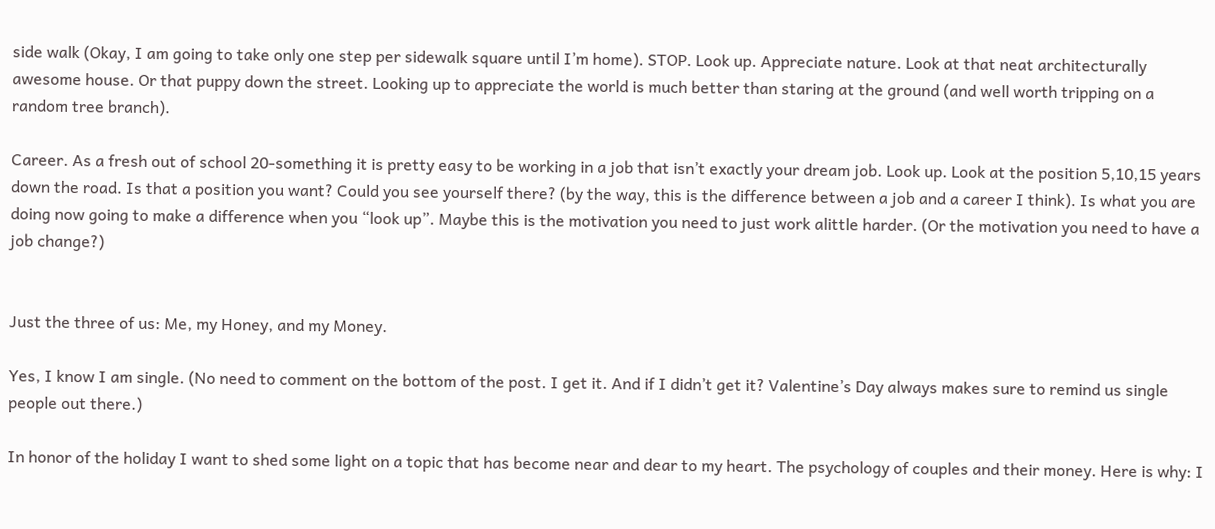side walk (Okay, I am going to take only one step per sidewalk square until I’m home). STOP. Look up. Appreciate nature. Look at that neat architecturally awesome house. Or that puppy down the street. Looking up to appreciate the world is much better than staring at the ground (and well worth tripping on a random tree branch).

Career. As a fresh out of school 20-something it is pretty easy to be working in a job that isn’t exactly your dream job. Look up. Look at the position 5,10,15 years down the road. Is that a position you want? Could you see yourself there? (by the way, this is the difference between a job and a career I think). Is what you are doing now going to make a difference when you “look up”. Maybe this is the motivation you need to just work alittle harder. (Or the motivation you need to have a job change?)


Just the three of us: Me, my Honey, and my Money.

Yes, I know I am single. (No need to comment on the bottom of the post. I get it. And if I didn’t get it? Valentine’s Day always makes sure to remind us single people out there.)

In honor of the holiday I want to shed some light on a topic that has become near and dear to my heart. The psychology of couples and their money. Here is why: I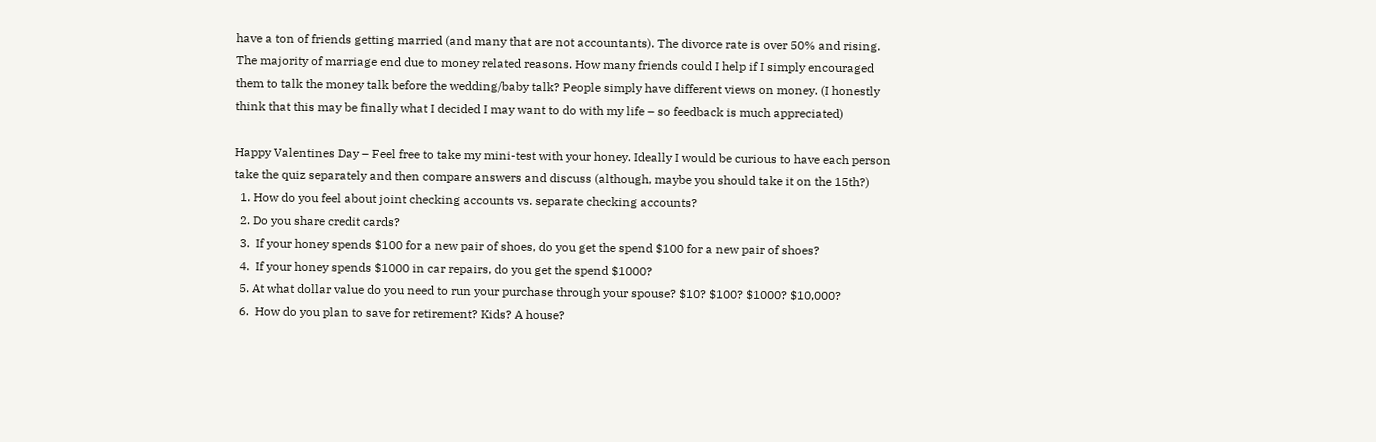have a ton of friends getting married (and many that are not accountants). The divorce rate is over 50% and rising. The majority of marriage end due to money related reasons. How many friends could I help if I simply encouraged them to talk the money talk before the wedding/baby talk? People simply have different views on money. (I honestly think that this may be finally what I decided I may want to do with my life – so feedback is much appreciated)

Happy Valentines Day – Feel free to take my mini-test with your honey. Ideally I would be curious to have each person take the quiz separately and then compare answers and discuss (although, maybe you should take it on the 15th?)
  1. How do you feel about joint checking accounts vs. separate checking accounts?
  2. Do you share credit cards?
  3.  If your honey spends $100 for a new pair of shoes, do you get the spend $100 for a new pair of shoes?
  4.  If your honey spends $1000 in car repairs, do you get the spend $1000?
  5. At what dollar value do you need to run your purchase through your spouse? $10? $100? $1000? $10,000?
  6.  How do you plan to save for retirement? Kids? A house?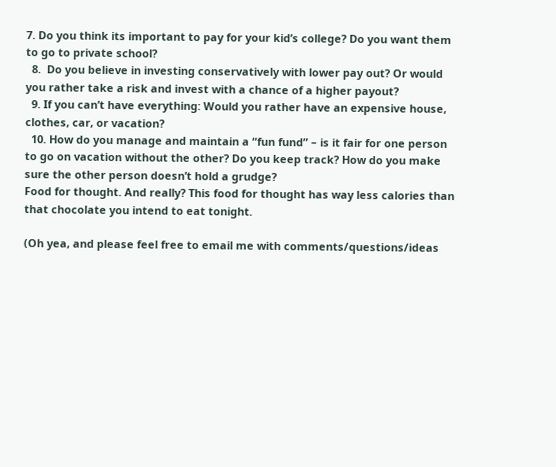7. Do you think its important to pay for your kid’s college? Do you want them to go to private school?
  8.  Do you believe in investing conservatively with lower pay out? Or would you rather take a risk and invest with a chance of a higher payout?
  9. If you can’t have everything: Would you rather have an expensive house, clothes, car, or vacation?
  10. How do you manage and maintain a “fun fund” – is it fair for one person to go on vacation without the other? Do you keep track? How do you make sure the other person doesn’t hold a grudge?
Food for thought. And really? This food for thought has way less calories than that chocolate you intend to eat tonight.

(Oh yea, and please feel free to email me with comments/questions/ideas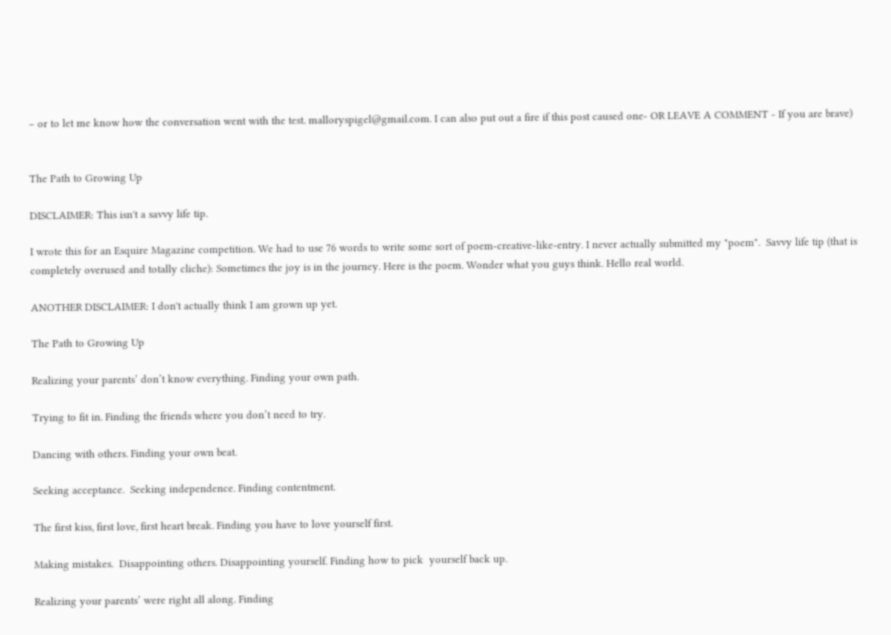– or to let me know how the conversation went with the test. malloryspigel@gmail.com. I can also put out a fire if this post caused one- OR LEAVE A COMMENT - If you are brave)


The Path to Growing Up

DISCLAIMER: This isn't a savvy life tip.

I wrote this for an Esquire Magazine competition. We had to use 76 words to write some sort of poem-creative-like-entry. I never actually submitted my "poem".  Savvy life tip (that is completely overused and totally cliche): Sometimes the joy is in the journey. Here is the poem. Wonder what you guys think. Hello real world.

ANOTHER DISCLAIMER: I don't actually think I am grown up yet.

The Path to Growing Up

Realizing your parents’ don’t know everything. Finding your own path.

Trying to fit in. Finding the friends where you don’t need to try.

Dancing with others. Finding your own beat.

Seeking acceptance.  Seeking independence. Finding contentment.

The first kiss, first love, first heart break. Finding you have to love yourself first.

Making mistakes.  Disappointing others. Disappointing yourself. Finding how to pick  yourself back up.

Realizing your parents’ were right all along. Finding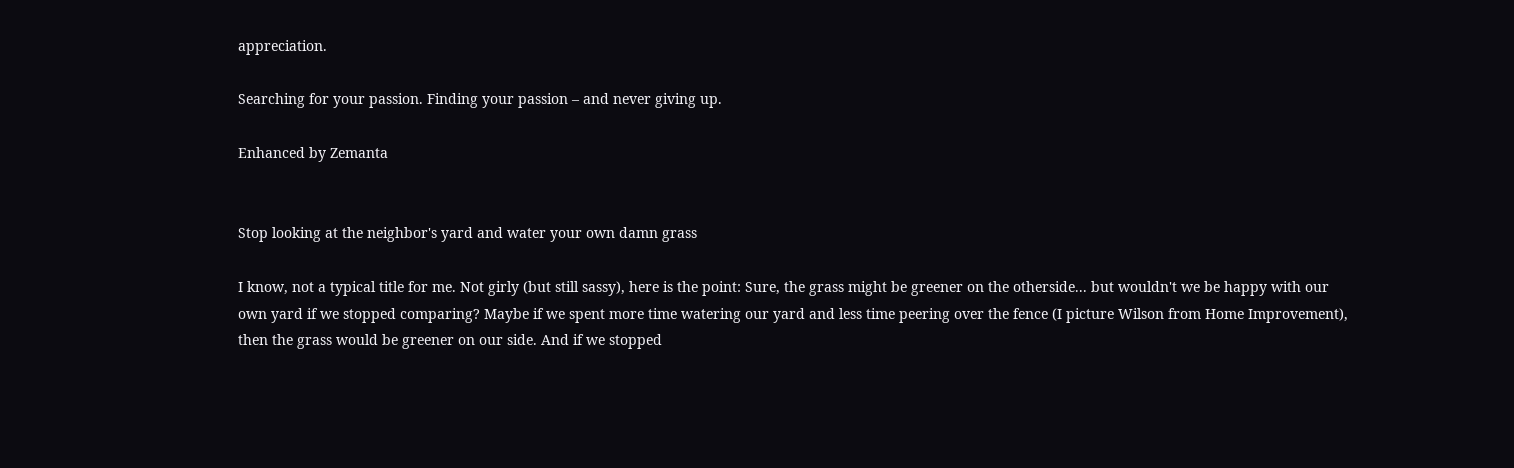appreciation.

Searching for your passion. Finding your passion – and never giving up.

Enhanced by Zemanta


Stop looking at the neighbor's yard and water your own damn grass

I know, not a typical title for me. Not girly (but still sassy), here is the point: Sure, the grass might be greener on the otherside... but wouldn't we be happy with our own yard if we stopped comparing? Maybe if we spent more time watering our yard and less time peering over the fence (I picture Wilson from Home Improvement), then the grass would be greener on our side. And if we stopped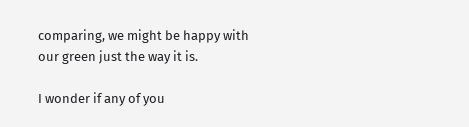comparing, we might be happy with our green just the way it is.

I wonder if any of you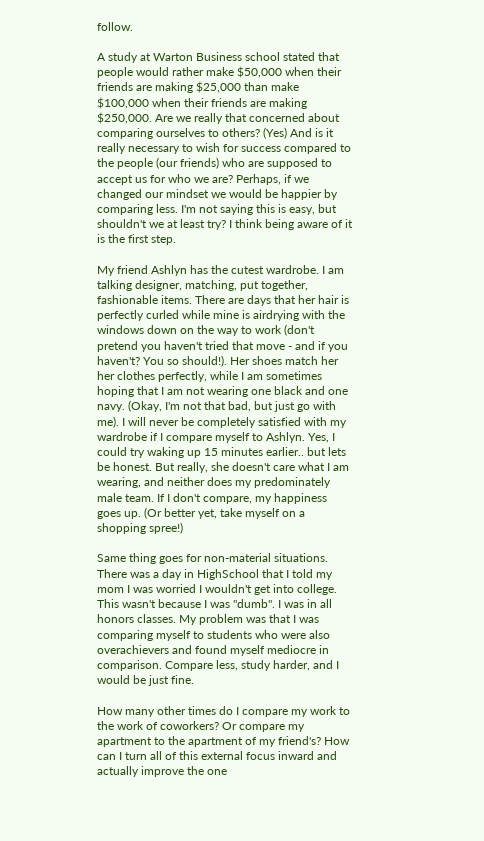follow.

A study at Warton Business school stated that people would rather make $50,000 when their friends are making $25,000 than make $100,000 when their friends are making $250,000. Are we really that concerned about comparing ourselves to others? (Yes) And is it really necessary to wish for success compared to the people (our friends) who are supposed to accept us for who we are? Perhaps, if we changed our mindset we would be happier by comparing less. I'm not saying this is easy, but shouldn't we at least try? I think being aware of it is the first step.

My friend Ashlyn has the cutest wardrobe. I am talking designer, matching, put together, fashionable items. There are days that her hair is perfectly curled while mine is airdrying with the windows down on the way to work (don't pretend you haven't tried that move - and if you haven't? You so should!). Her shoes match her her clothes perfectly, while I am sometimes hoping that I am not wearing one black and one navy. (Okay, I'm not that bad, but just go with me). I will never be completely satisfied with my wardrobe if I compare myself to Ashlyn. Yes, I could try waking up 15 minutes earlier.. but lets be honest. But really, she doesn't care what I am wearing, and neither does my predominately male team. If I don't compare, my happiness goes up. (Or better yet, take myself on a shopping spree!)

Same thing goes for non-material situations. There was a day in HighSchool that I told my mom I was worried I wouldn't get into college. This wasn't because I was "dumb". I was in all honors classes. My problem was that I was comparing myself to students who were also overachievers and found myself mediocre in comparison. Compare less, study harder, and I would be just fine.

How many other times do I compare my work to the work of coworkers? Or compare my apartment to the apartment of my friend's? How can I turn all of this external focus inward and actually improve the one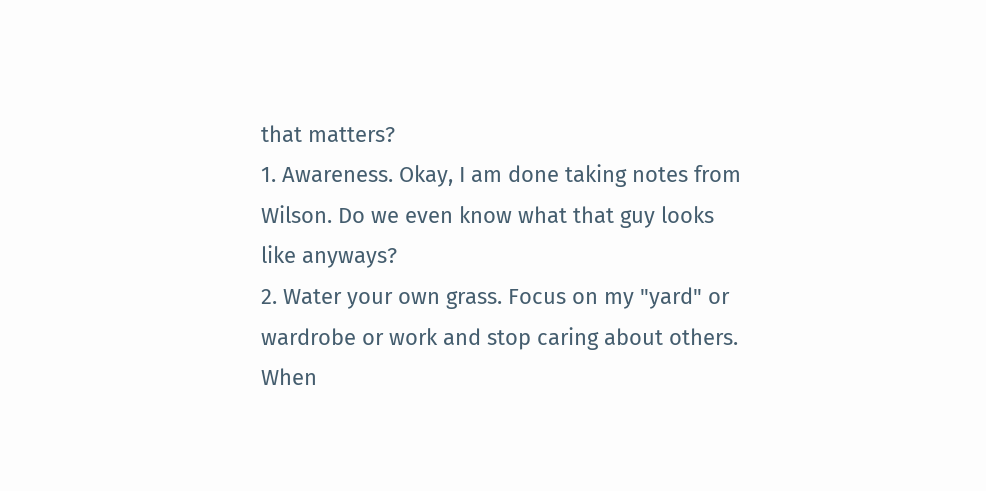that matters?
1. Awareness. Okay, I am done taking notes from Wilson. Do we even know what that guy looks like anyways?
2. Water your own grass. Focus on my "yard" or wardrobe or work and stop caring about others. When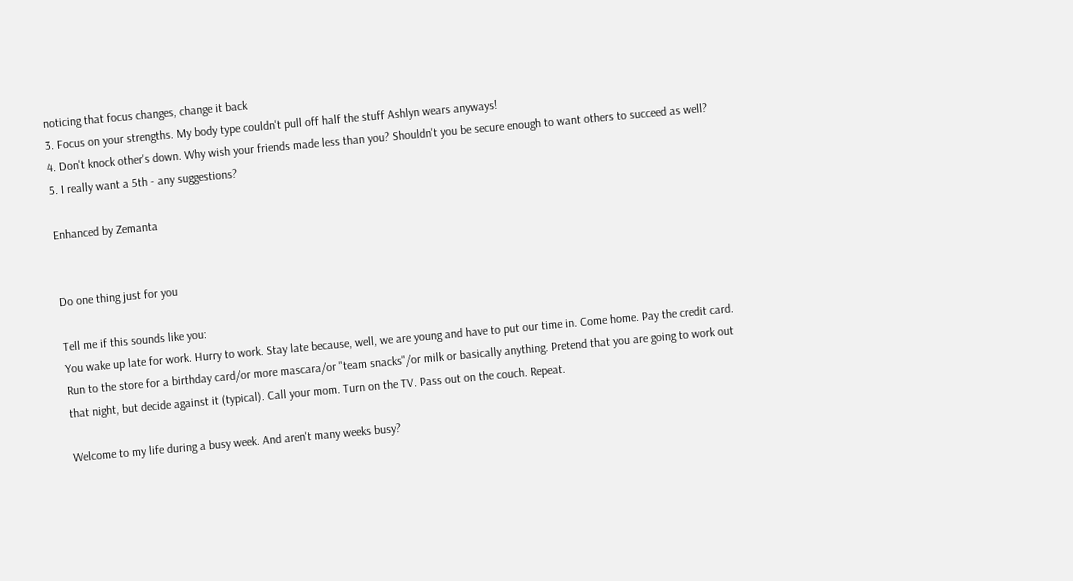noticing that focus changes, change it back
3. Focus on your strengths. My body type couldn't pull off half the stuff Ashlyn wears anyways!
4. Don't knock other's down. Why wish your friends made less than you? Shouldn't you be secure enough to want others to succeed as well?
5. I really want a 5th - any suggestions?

Enhanced by Zemanta


Do one thing just for you

Tell me if this sounds like you:
You wake up late for work. Hurry to work. Stay late because, well, we are young and have to put our time in. Come home. Pay the credit card. Run to the store for a birthday card/or more mascara/or "team snacks"/or milk or basically anything. Pretend that you are going to work out that night, but decide against it (typical). Call your mom. Turn on the TV. Pass out on the couch. Repeat.

Welcome to my life during a busy week. And aren't many weeks busy?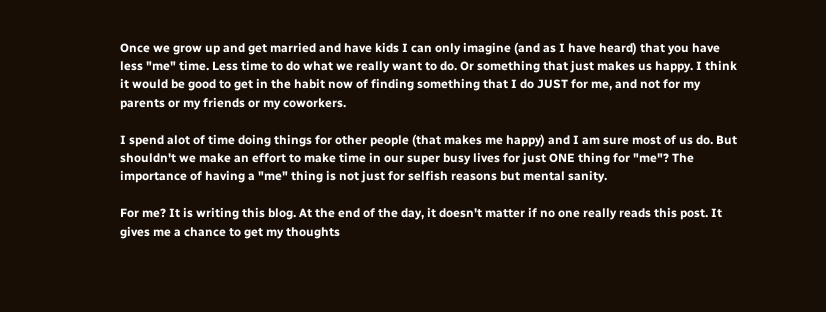Once we grow up and get married and have kids I can only imagine (and as I have heard) that you have less "me" time. Less time to do what we really want to do. Or something that just makes us happy. I think it would be good to get in the habit now of finding something that I do JUST for me, and not for my parents or my friends or my coworkers.

I spend alot of time doing things for other people (that makes me happy) and I am sure most of us do. But shouldn't we make an effort to make time in our super busy lives for just ONE thing for "me"? The importance of having a "me" thing is not just for selfish reasons but mental sanity.

For me? It is writing this blog. At the end of the day, it doesn't matter if no one really reads this post. It gives me a chance to get my thoughts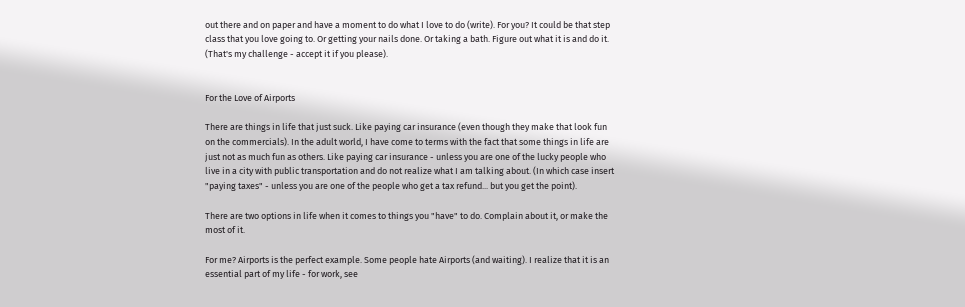out there and on paper and have a moment to do what I love to do (write). For you? It could be that step class that you love going to. Or getting your nails done. Or taking a bath. Figure out what it is and do it. (That's my challenge - accept it if you please).


For the Love of Airports

There are things in life that just suck. Like paying car insurance (even though they make that look fun on the commercials). In the adult world, I have come to terms with the fact that some things in life are just not as much fun as others. Like paying car insurance - unless you are one of the lucky people who live in a city with public transportation and do not realize what I am talking about. (In which case insert "paying taxes" - unless you are one of the people who get a tax refund... but you get the point).

There are two options in life when it comes to things you "have" to do. Complain about it, or make the most of it.

For me? Airports is the perfect example. Some people hate Airports (and waiting). I realize that it is an essential part of my life - for work, see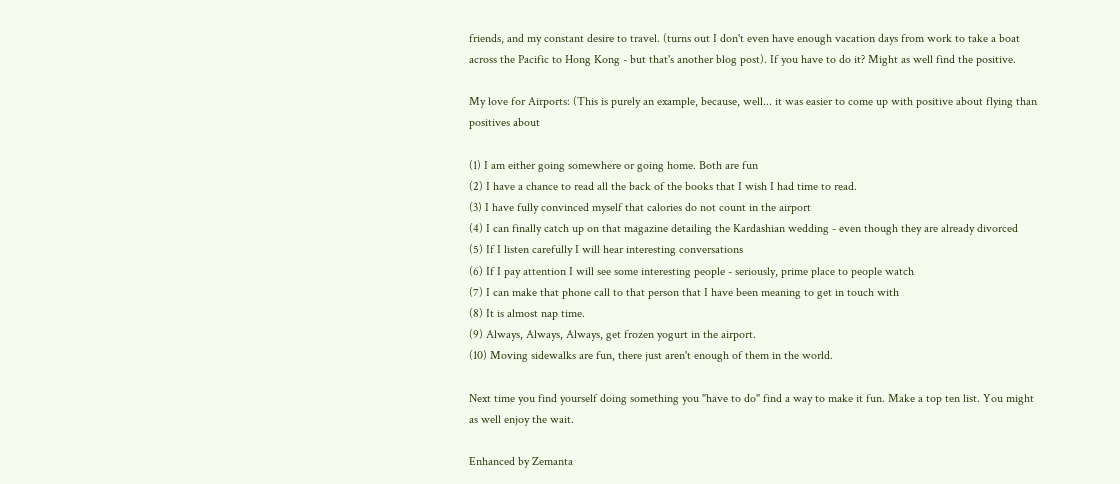friends, and my constant desire to travel. (turns out I don't even have enough vacation days from work to take a boat across the Pacific to Hong Kong - but that's another blog post). If you have to do it? Might as well find the positive.

My love for Airports: (This is purely an example, because, well... it was easier to come up with positive about flying than positives about

(1) I am either going somewhere or going home. Both are fun
(2) I have a chance to read all the back of the books that I wish I had time to read.
(3) I have fully convinced myself that calories do not count in the airport
(4) I can finally catch up on that magazine detailing the Kardashian wedding - even though they are already divorced
(5) If I listen carefully I will hear interesting conversations
(6) If I pay attention I will see some interesting people - seriously, prime place to people watch
(7) I can make that phone call to that person that I have been meaning to get in touch with
(8) It is almost nap time.
(9) Always, Always, Always, get frozen yogurt in the airport.
(10) Moving sidewalks are fun, there just aren't enough of them in the world.

Next time you find yourself doing something you "have to do" find a way to make it fun. Make a top ten list. You might as well enjoy the wait.

Enhanced by Zemanta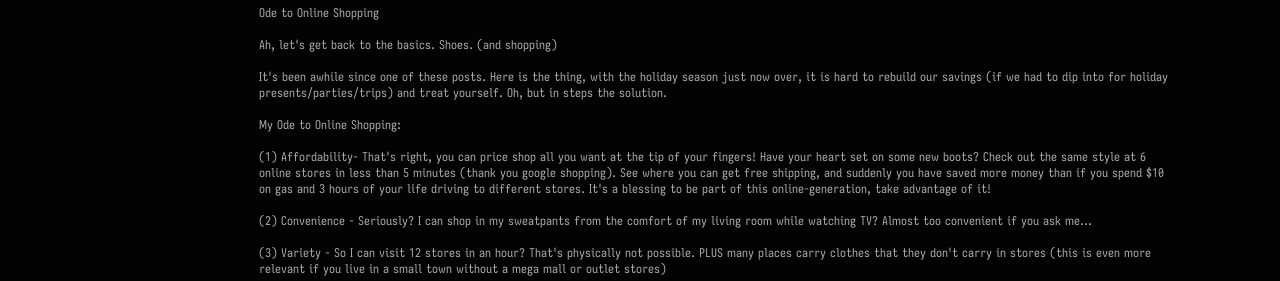Ode to Online Shopping

Ah, let's get back to the basics. Shoes. (and shopping)

It's been awhile since one of these posts. Here is the thing, with the holiday season just now over, it is hard to rebuild our savings (if we had to dip into for holiday presents/parties/trips) and treat yourself. Oh, but in steps the solution.

My Ode to Online Shopping:

(1) Affordability- That's right, you can price shop all you want at the tip of your fingers! Have your heart set on some new boots? Check out the same style at 6 online stores in less than 5 minutes (thank you google shopping). See where you can get free shipping, and suddenly you have saved more money than if you spend $10 on gas and 3 hours of your life driving to different stores. It's a blessing to be part of this online-generation, take advantage of it!

(2) Convenience - Seriously? I can shop in my sweatpants from the comfort of my living room while watching TV? Almost too convenient if you ask me...

(3) Variety - So I can visit 12 stores in an hour? That's physically not possible. PLUS many places carry clothes that they don't carry in stores (this is even more relevant if you live in a small town without a mega mall or outlet stores)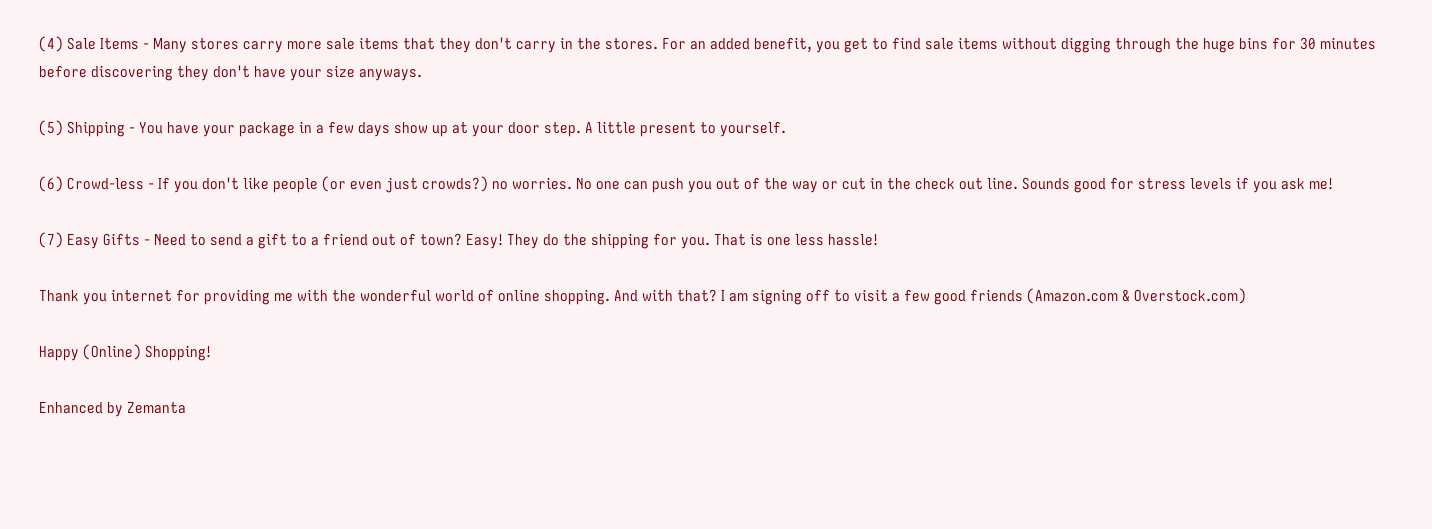(4) Sale Items - Many stores carry more sale items that they don't carry in the stores. For an added benefit, you get to find sale items without digging through the huge bins for 30 minutes before discovering they don't have your size anyways.

(5) Shipping - You have your package in a few days show up at your door step. A little present to yourself.

(6) Crowd-less - If you don't like people (or even just crowds?) no worries. No one can push you out of the way or cut in the check out line. Sounds good for stress levels if you ask me!

(7) Easy Gifts - Need to send a gift to a friend out of town? Easy! They do the shipping for you. That is one less hassle!

Thank you internet for providing me with the wonderful world of online shopping. And with that? I am signing off to visit a few good friends (Amazon.com & Overstock.com)

Happy (Online) Shopping!

Enhanced by Zemanta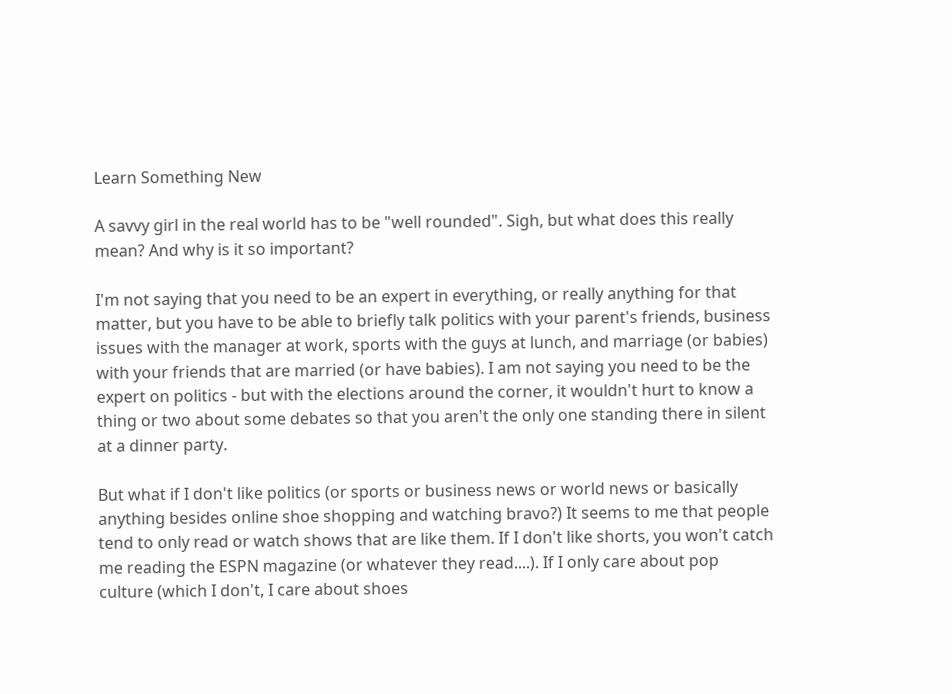Learn Something New

A savvy girl in the real world has to be "well rounded". Sigh, but what does this really mean? And why is it so important?

I'm not saying that you need to be an expert in everything, or really anything for that matter, but you have to be able to briefly talk politics with your parent's friends, business issues with the manager at work, sports with the guys at lunch, and marriage (or babies) with your friends that are married (or have babies). I am not saying you need to be the expert on politics - but with the elections around the corner, it wouldn't hurt to know a thing or two about some debates so that you aren't the only one standing there in silent at a dinner party.

But what if I don't like politics (or sports or business news or world news or basically anything besides online shoe shopping and watching bravo?) It seems to me that people tend to only read or watch shows that are like them. If I don't like shorts, you won't catch me reading the ESPN magazine (or whatever they read....). If I only care about pop culture (which I don't, I care about shoes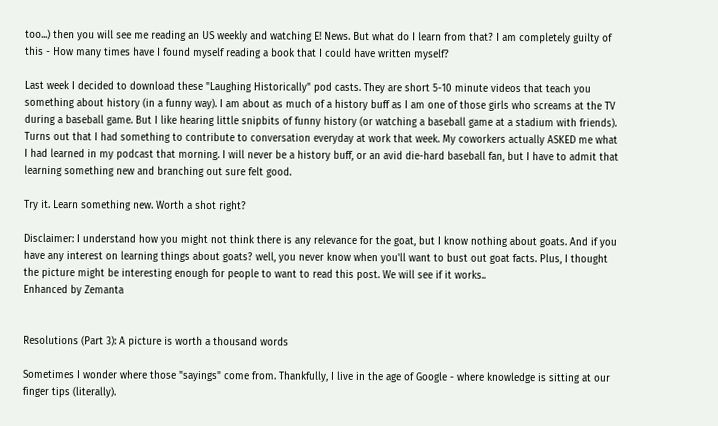too...) then you will see me reading an US weekly and watching E! News. But what do I learn from that? I am completely guilty of this - How many times have I found myself reading a book that I could have written myself?

Last week I decided to download these "Laughing Historically" pod casts. They are short 5-10 minute videos that teach you something about history (in a funny way). I am about as much of a history buff as I am one of those girls who screams at the TV during a baseball game. But I like hearing little snipbits of funny history (or watching a baseball game at a stadium with friends). Turns out that I had something to contribute to conversation everyday at work that week. My coworkers actually ASKED me what I had learned in my podcast that morning. I will never be a history buff, or an avid die-hard baseball fan, but I have to admit that learning something new and branching out sure felt good.

Try it. Learn something new. Worth a shot right?

Disclaimer: I understand how you might not think there is any relevance for the goat, but I know nothing about goats. And if you have any interest on learning things about goats? well, you never know when you'll want to bust out goat facts. Plus, I thought the picture might be interesting enough for people to want to read this post. We will see if it works..
Enhanced by Zemanta


Resolutions (Part 3): A picture is worth a thousand words

Sometimes I wonder where those "sayings" come from. Thankfully, I live in the age of Google - where knowledge is sitting at our finger tips (literally).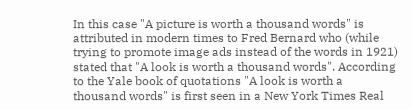In this case "A picture is worth a thousand words" is attributed in modern times to Fred Bernard who (while trying to promote image ads instead of the words in 1921) stated that "A look is worth a thousand words". According to the Yale book of quotations "A look is worth a thousand words" is first seen in a New York Times Real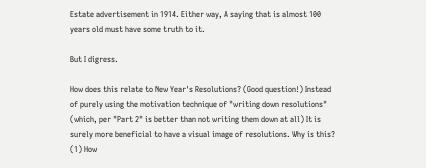Estate advertisement in 1914. Either way, A saying that is almost 100 years old must have some truth to it.

But I digress.

How does this relate to New Year's Resolutions? (Good question!) Instead of purely using the motivation technique of "writing down resolutions" (which, per "Part 2" is better than not writing them down at all) It is surely more beneficial to have a visual image of resolutions. Why is this? (1) How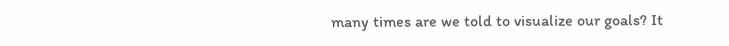many times are we told to visualize our goals? It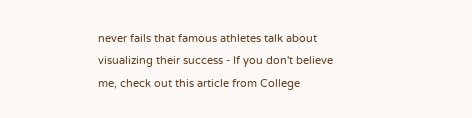never fails that famous athletes talk about  visualizing their success - If you don't believe me, check out this article from College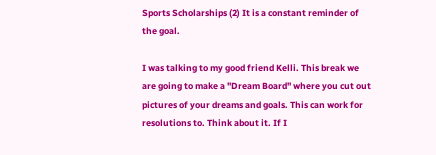Sports Scholarships (2) It is a constant reminder of the goal.

I was talking to my good friend Kelli. This break we are going to make a "Dream Board" where you cut out pictures of your dreams and goals. This can work for resolutions to. Think about it. If I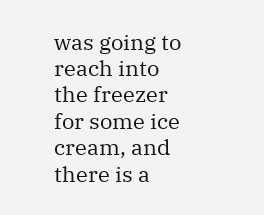was going to reach into the freezer for some ice cream, and there is a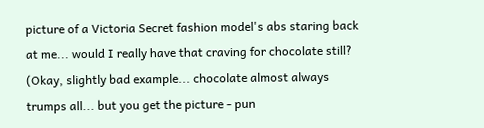picture of a Victoria Secret fashion model's abs staring back at me... would I really have that craving for chocolate still? (Okay, slightly bad example... chocolate almost always trumps all... but you get the picture - pun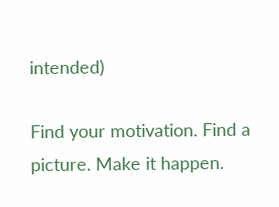intended)

Find your motivation. Find a picture. Make it happen.